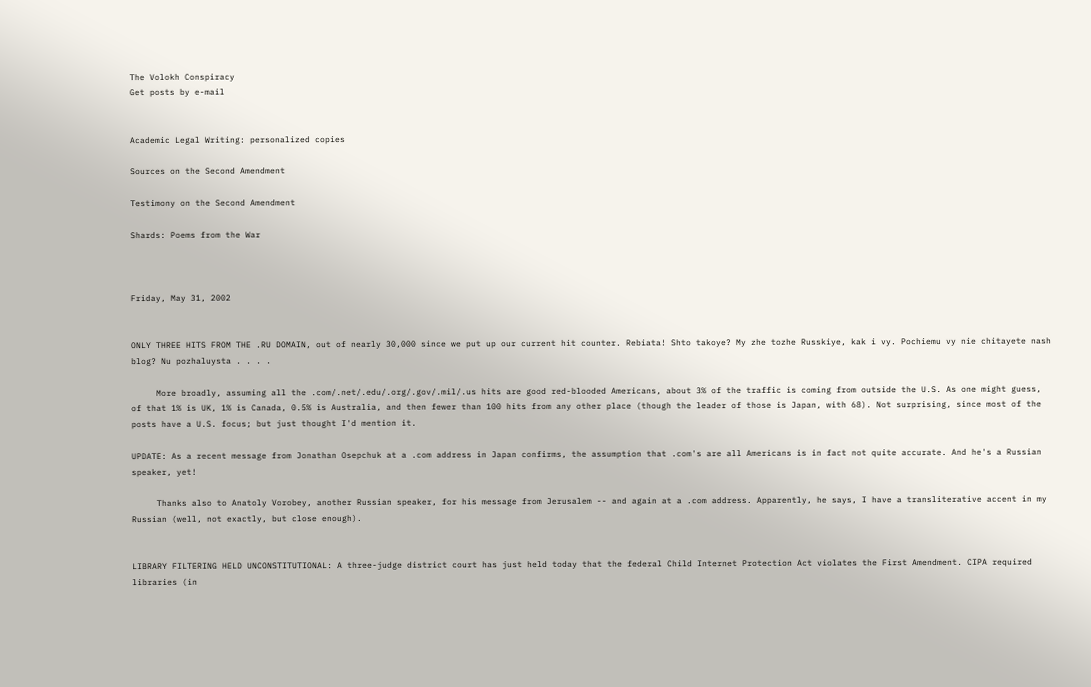The Volokh Conspiracy
Get posts by e-mail


Academic Legal Writing: personalized copies

Sources on the Second Amendment

Testimony on the Second Amendment

Shards: Poems from the War



Friday, May 31, 2002


ONLY THREE HITS FROM THE .RU DOMAIN, out of nearly 30,000 since we put up our current hit counter. Rebiata! Shto takoye? My zhe tozhe Russkiye, kak i vy. Pochiemu vy nie chitayete nash blog? Nu pozhaluysta . . . .

     More broadly, assuming all the .com/.net/.edu/.org/.gov/.mil/.us hits are good red-blooded Americans, about 3% of the traffic is coming from outside the U.S. As one might guess, of that 1% is UK, 1% is Canada, 0.5% is Australia, and then fewer than 100 hits from any other place (though the leader of those is Japan, with 68). Not surprising, since most of the posts have a U.S. focus; but just thought I'd mention it.

UPDATE: As a recent message from Jonathan Osepchuk at a .com address in Japan confirms, the assumption that .com's are all Americans is in fact not quite accurate. And he's a Russian speaker, yet!

     Thanks also to Anatoly Vorobey, another Russian speaker, for his message from Jerusalem -- and again at a .com address. Apparently, he says, I have a transliterative accent in my Russian (well, not exactly, but close enough).


LIBRARY FILTERING HELD UNCONSTITUTIONAL: A three-judge district court has just held today that the federal Child Internet Protection Act violates the First Amendment. CIPA required libraries (in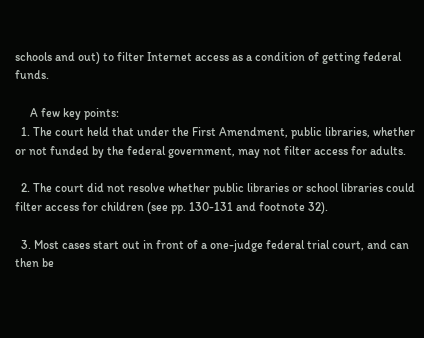schools and out) to filter Internet access as a condition of getting federal funds.

     A few key points:
  1. The court held that under the First Amendment, public libraries, whether or not funded by the federal government, may not filter access for adults.

  2. The court did not resolve whether public libraries or school libraries could filter access for children (see pp. 130-131 and footnote 32).

  3. Most cases start out in front of a one-judge federal trial court, and can then be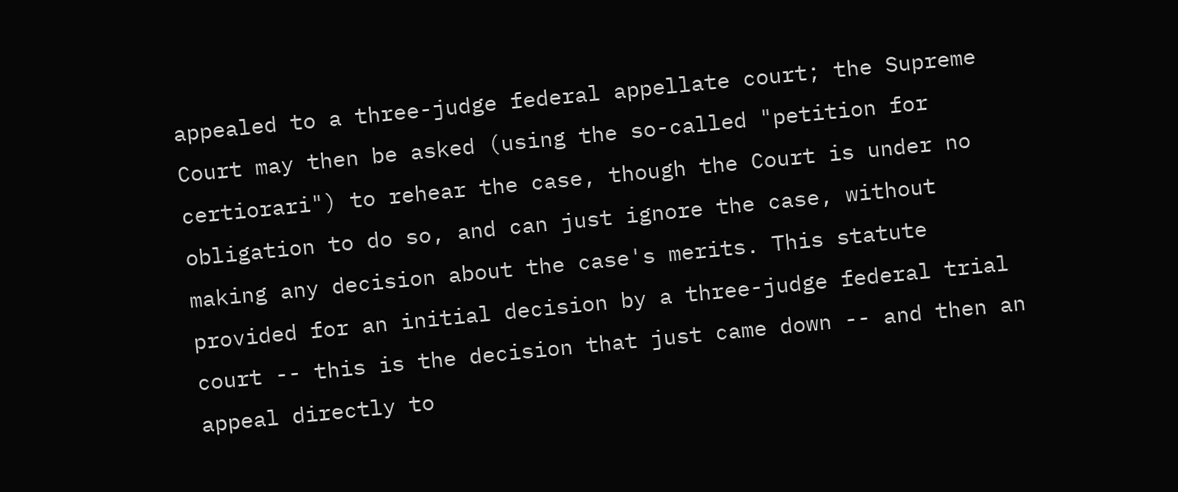appealed to a three-judge federal appellate court; the Supreme Court may then be asked (using the so-called "petition for certiorari") to rehear the case, though the Court is under no obligation to do so, and can just ignore the case, without making any decision about the case's merits. This statute provided for an initial decision by a three-judge federal trial court -- this is the decision that just came down -- and then an appeal directly to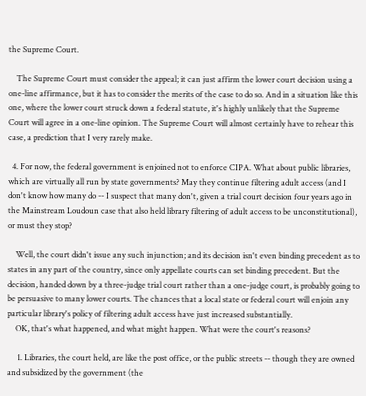the Supreme Court.

    The Supreme Court must consider the appeal; it can just affirm the lower court decision using a one-line affirmance, but it has to consider the merits of the case to do so. And in a situation like this one, where the lower court struck down a federal statute, it's highly unlikely that the Supreme Court will agree in a one-line opinion. The Supreme Court will almost certainly have to rehear this case, a prediction that I very rarely make.

  4. For now, the federal government is enjoined not to enforce CIPA. What about public libraries, which are virtually all run by state governments? May they continue filtering adult access (and I don't know how many do -- I suspect that many don't, given a trial court decision four years ago in the Mainstream Loudoun case that also held library filtering of adult access to be unconstitutional), or must they stop?

    Well, the court didn't issue any such injunction; and its decision isn't even binding precedent as to states in any part of the country, since only appellate courts can set binding precedent. But the decision, handed down by a three-judge trial court rather than a one-judge court, is probably going to be persuasive to many lower courts. The chances that a local state or federal court will enjoin any particular library's policy of filtering adult access have just increased substantially.
    OK, that's what happened, and what might happen. What were the court's reasons?

     1. Libraries, the court held, are like the post office, or the public streets -- though they are owned and subsidized by the government (the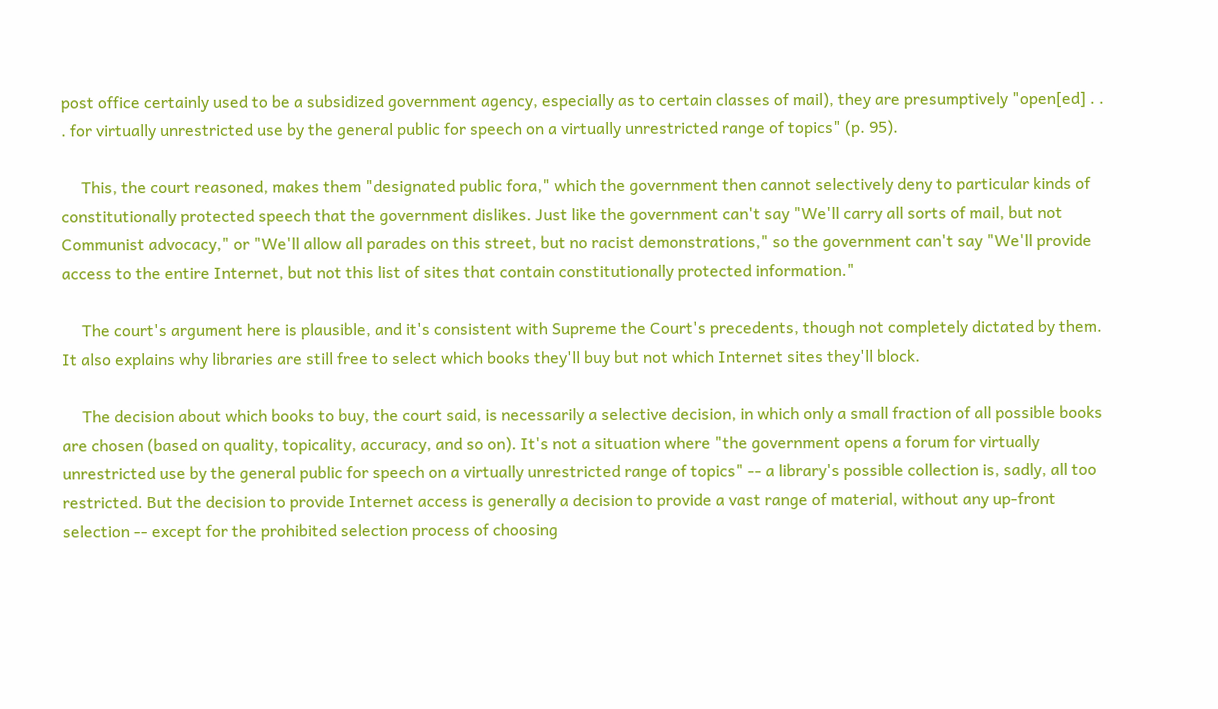post office certainly used to be a subsidized government agency, especially as to certain classes of mail), they are presumptively "open[ed] . . . for virtually unrestricted use by the general public for speech on a virtually unrestricted range of topics" (p. 95).

     This, the court reasoned, makes them "designated public fora," which the government then cannot selectively deny to particular kinds of constitutionally protected speech that the government dislikes. Just like the government can't say "We'll carry all sorts of mail, but not Communist advocacy," or "We'll allow all parades on this street, but no racist demonstrations," so the government can't say "We'll provide access to the entire Internet, but not this list of sites that contain constitutionally protected information."

     The court's argument here is plausible, and it's consistent with Supreme the Court's precedents, though not completely dictated by them. It also explains why libraries are still free to select which books they'll buy but not which Internet sites they'll block.

     The decision about which books to buy, the court said, is necessarily a selective decision, in which only a small fraction of all possible books are chosen (based on quality, topicality, accuracy, and so on). It's not a situation where "the government opens a forum for virtually unrestricted use by the general public for speech on a virtually unrestricted range of topics" -- a library's possible collection is, sadly, all too restricted. But the decision to provide Internet access is generally a decision to provide a vast range of material, without any up-front selection -- except for the prohibited selection process of choosing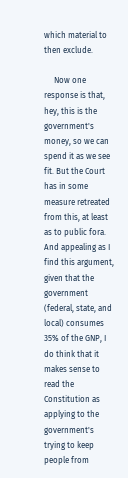which material to then exclude.

     Now one response is that, hey, this is the government's money, so we can spend it as we see fit. But the Court has in some measure retreated from this, at least as to public fora. And appealing as I find this argument, given that the government (federal, state, and local) consumes 35% of the GNP, I do think that it makes sense to read the Constitution as applying to the government's trying to keep people from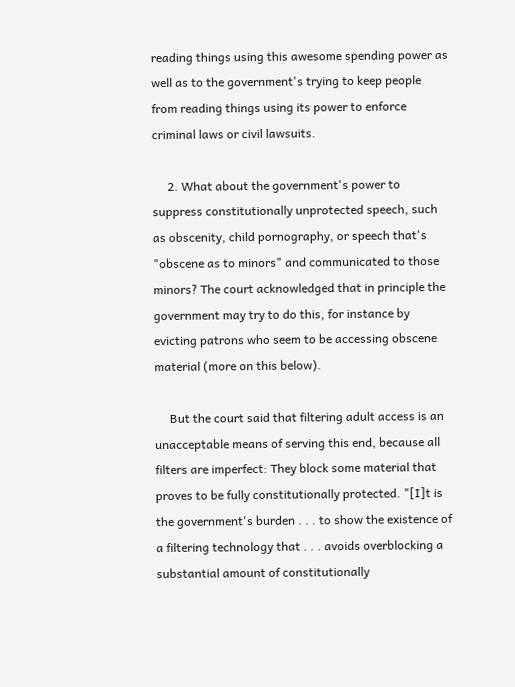reading things using this awesome spending power as well as to the government's trying to keep people from reading things using its power to enforce criminal laws or civil lawsuits.

     2. What about the government's power to suppress constitutionally unprotected speech, such as obscenity, child pornography, or speech that's "obscene as to minors" and communicated to those minors? The court acknowledged that in principle the government may try to do this, for instance by evicting patrons who seem to be accessing obscene material (more on this below).

     But the court said that filtering adult access is an unacceptable means of serving this end, because all filters are imperfect: They block some material that proves to be fully constitutionally protected. "[I]t is the government's burden . . . to show the existence of a filtering technology that . . . avoids overblocking a substantial amount of constitutionally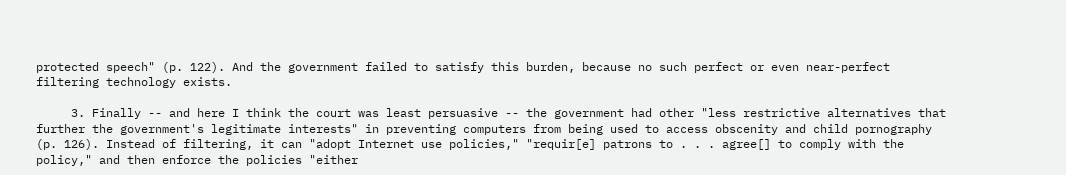protected speech" (p. 122). And the government failed to satisfy this burden, because no such perfect or even near-perfect filtering technology exists.

     3. Finally -- and here I think the court was least persuasive -- the government had other "less restrictive alternatives that further the government's legitimate interests" in preventing computers from being used to access obscenity and child pornography (p. 126). Instead of filtering, it can "adopt Internet use policies," "requir[e] patrons to . . . agree[] to comply with the policy," and then enforce the policies "either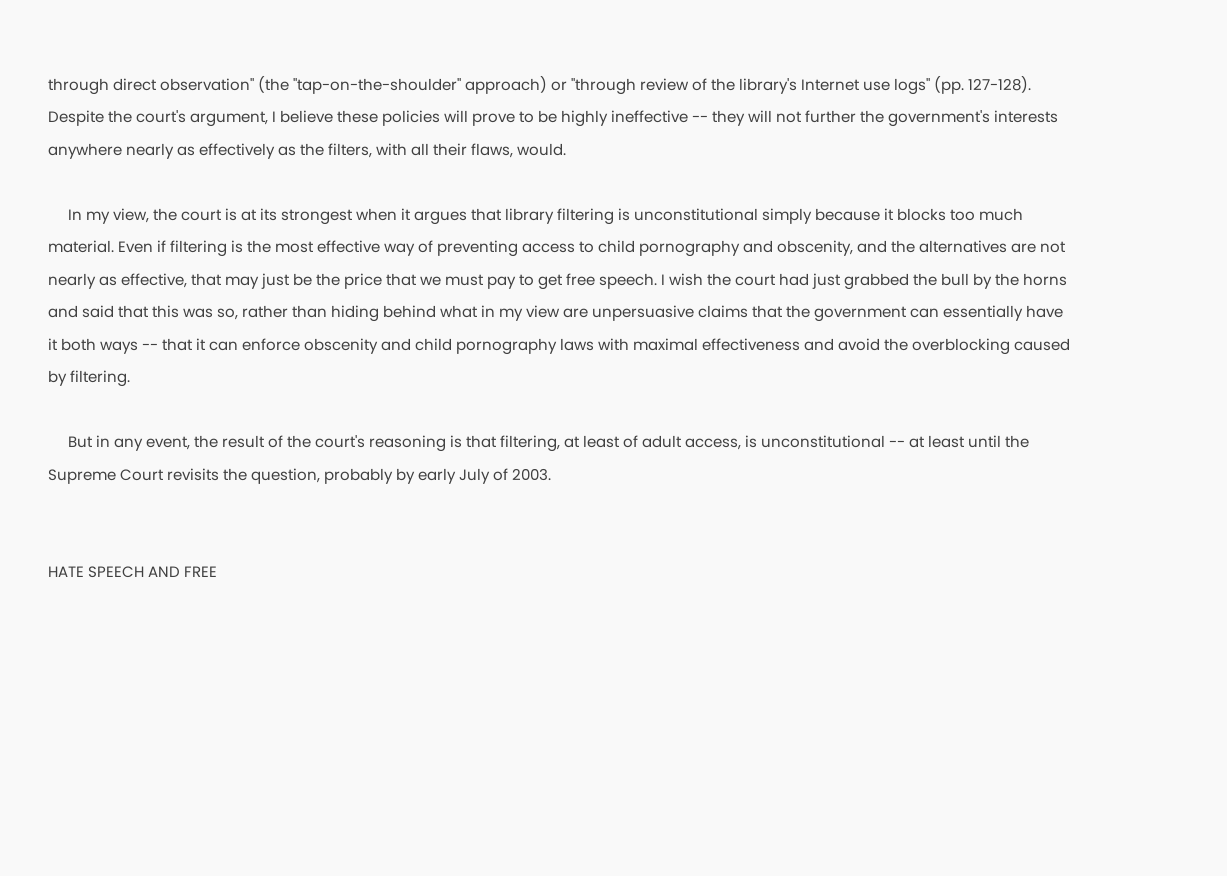through direct observation" (the "tap-on-the-shoulder" approach) or "through review of the library's Internet use logs" (pp. 127-128). Despite the court's argument, I believe these policies will prove to be highly ineffective -- they will not further the government's interests anywhere nearly as effectively as the filters, with all their flaws, would.

     In my view, the court is at its strongest when it argues that library filtering is unconstitutional simply because it blocks too much material. Even if filtering is the most effective way of preventing access to child pornography and obscenity, and the alternatives are not nearly as effective, that may just be the price that we must pay to get free speech. I wish the court had just grabbed the bull by the horns and said that this was so, rather than hiding behind what in my view are unpersuasive claims that the government can essentially have it both ways -- that it can enforce obscenity and child pornography laws with maximal effectiveness and avoid the overblocking caused by filtering.

     But in any event, the result of the court's reasoning is that filtering, at least of adult access, is unconstitutional -- at least until the Supreme Court revisits the question, probably by early July of 2003.


HATE SPEECH AND FREE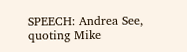SPEECH: Andrea See, quoting Mike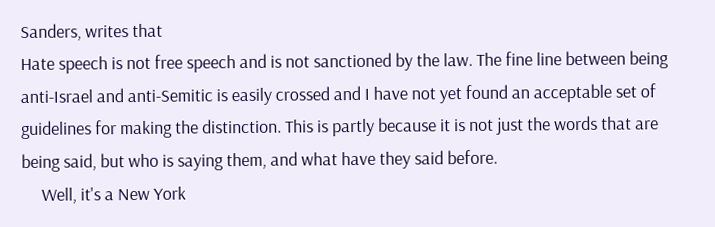Sanders, writes that
Hate speech is not free speech and is not sanctioned by the law. The fine line between being anti-Israel and anti-Semitic is easily crossed and I have not yet found an acceptable set of guidelines for making the distinction. This is partly because it is not just the words that are being said, but who is saying them, and what have they said before.
     Well, it's a New York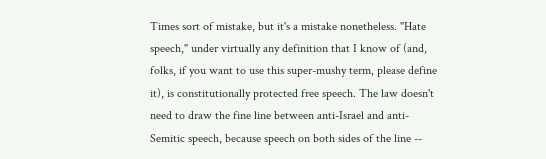Times sort of mistake, but it's a mistake nonetheless. "Hate speech," under virtually any definition that I know of (and, folks, if you want to use this super-mushy term, please define it), is constitutionally protected free speech. The law doesn't need to draw the fine line between anti-Israel and anti-Semitic speech, because speech on both sides of the line --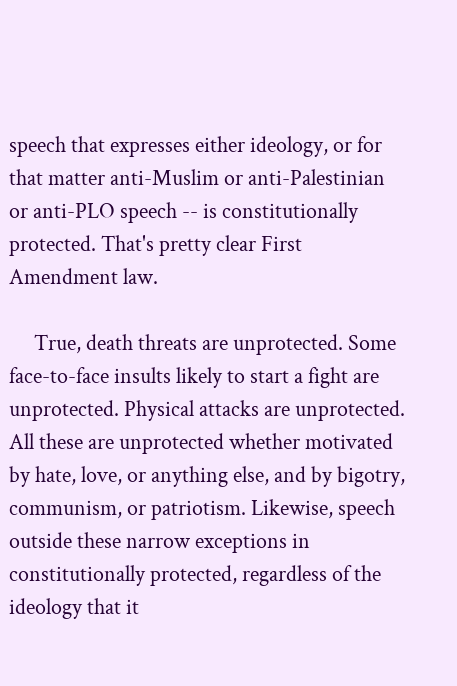speech that expresses either ideology, or for that matter anti-Muslim or anti-Palestinian or anti-PLO speech -- is constitutionally protected. That's pretty clear First Amendment law.

     True, death threats are unprotected. Some face-to-face insults likely to start a fight are unprotected. Physical attacks are unprotected. All these are unprotected whether motivated by hate, love, or anything else, and by bigotry, communism, or patriotism. Likewise, speech outside these narrow exceptions in constitutionally protected, regardless of the ideology that it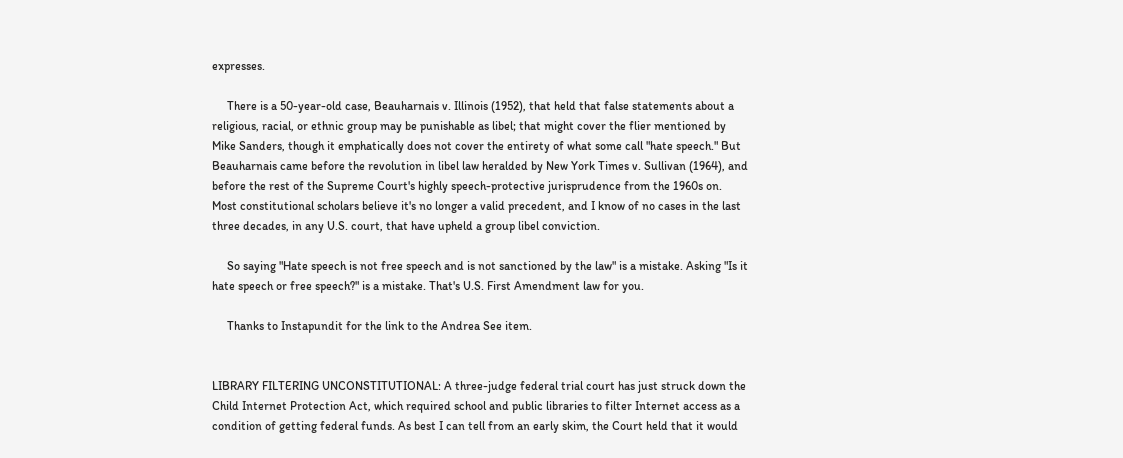expresses.

     There is a 50-year-old case, Beauharnais v. Illinois (1952), that held that false statements about a religious, racial, or ethnic group may be punishable as libel; that might cover the flier mentioned by Mike Sanders, though it emphatically does not cover the entirety of what some call "hate speech." But Beauharnais came before the revolution in libel law heralded by New York Times v. Sullivan (1964), and before the rest of the Supreme Court's highly speech-protective jurisprudence from the 1960s on. Most constitutional scholars believe it's no longer a valid precedent, and I know of no cases in the last three decades, in any U.S. court, that have upheld a group libel conviction.

     So saying "Hate speech is not free speech and is not sanctioned by the law" is a mistake. Asking "Is it hate speech or free speech?" is a mistake. That's U.S. First Amendment law for you.

     Thanks to Instapundit for the link to the Andrea See item.


LIBRARY FILTERING UNCONSTITUTIONAL: A three-judge federal trial court has just struck down the Child Internet Protection Act, which required school and public libraries to filter Internet access as a condition of getting federal funds. As best I can tell from an early skim, the Court held that it would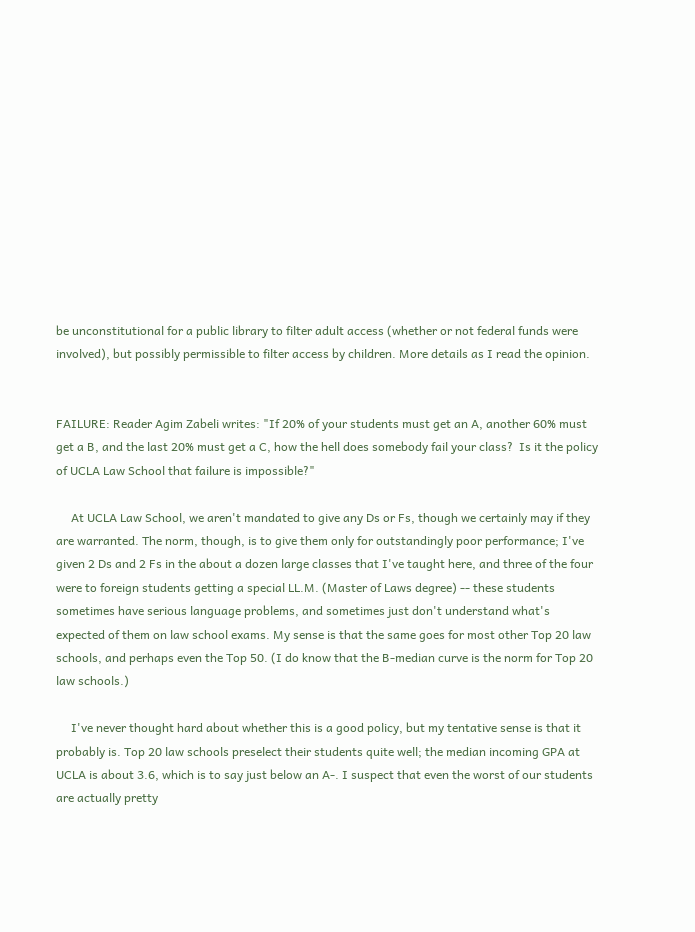be unconstitutional for a public library to filter adult access (whether or not federal funds were involved), but possibly permissible to filter access by children. More details as I read the opinion.


FAILURE: Reader Agim Zabeli writes: "If 20% of your students must get an A, another 60% must get a B, and the last 20% must get a C, how the hell does somebody fail your class?  Is it the policy of UCLA Law School that failure is impossible?"

     At UCLA Law School, we aren't mandated to give any Ds or Fs, though we certainly may if they are warranted. The norm, though, is to give them only for outstandingly poor performance; I've given 2 Ds and 2 Fs in the about a dozen large classes that I've taught here, and three of the four were to foreign students getting a special LL.M. (Master of Laws degree) -- these students sometimes have serious language problems, and sometimes just don't understand what's expected of them on law school exams. My sense is that the same goes for most other Top 20 law schools, and perhaps even the Top 50. (I do know that the B-median curve is the norm for Top 20 law schools.)

     I've never thought hard about whether this is a good policy, but my tentative sense is that it probably is. Top 20 law schools preselect their students quite well; the median incoming GPA at UCLA is about 3.6, which is to say just below an A-. I suspect that even the worst of our students are actually pretty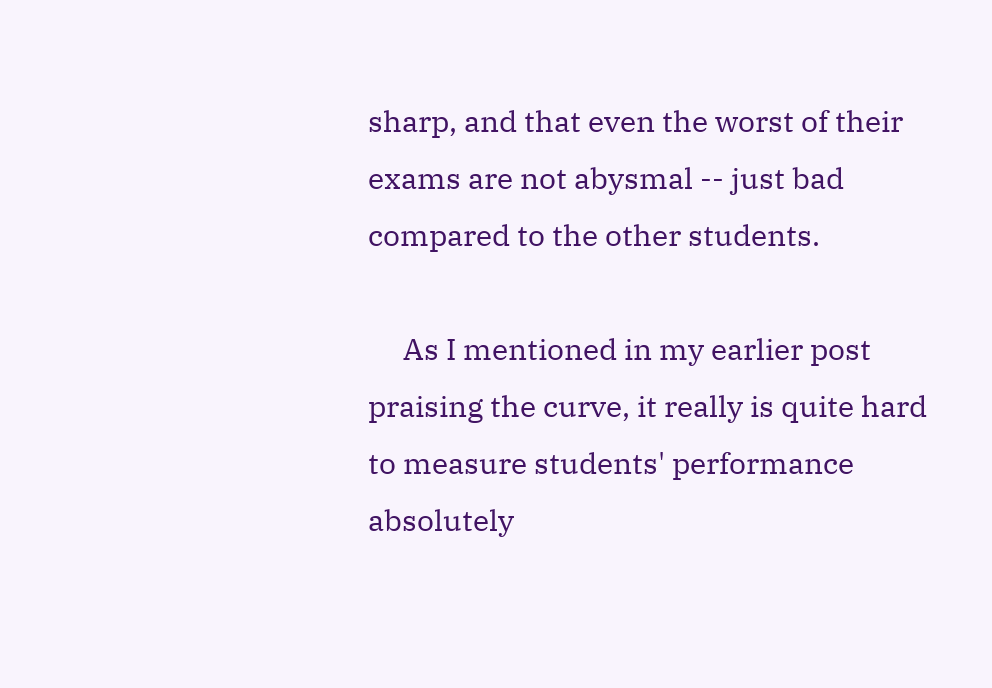sharp, and that even the worst of their exams are not abysmal -- just bad compared to the other students.

     As I mentioned in my earlier post praising the curve, it really is quite hard to measure students' performance absolutely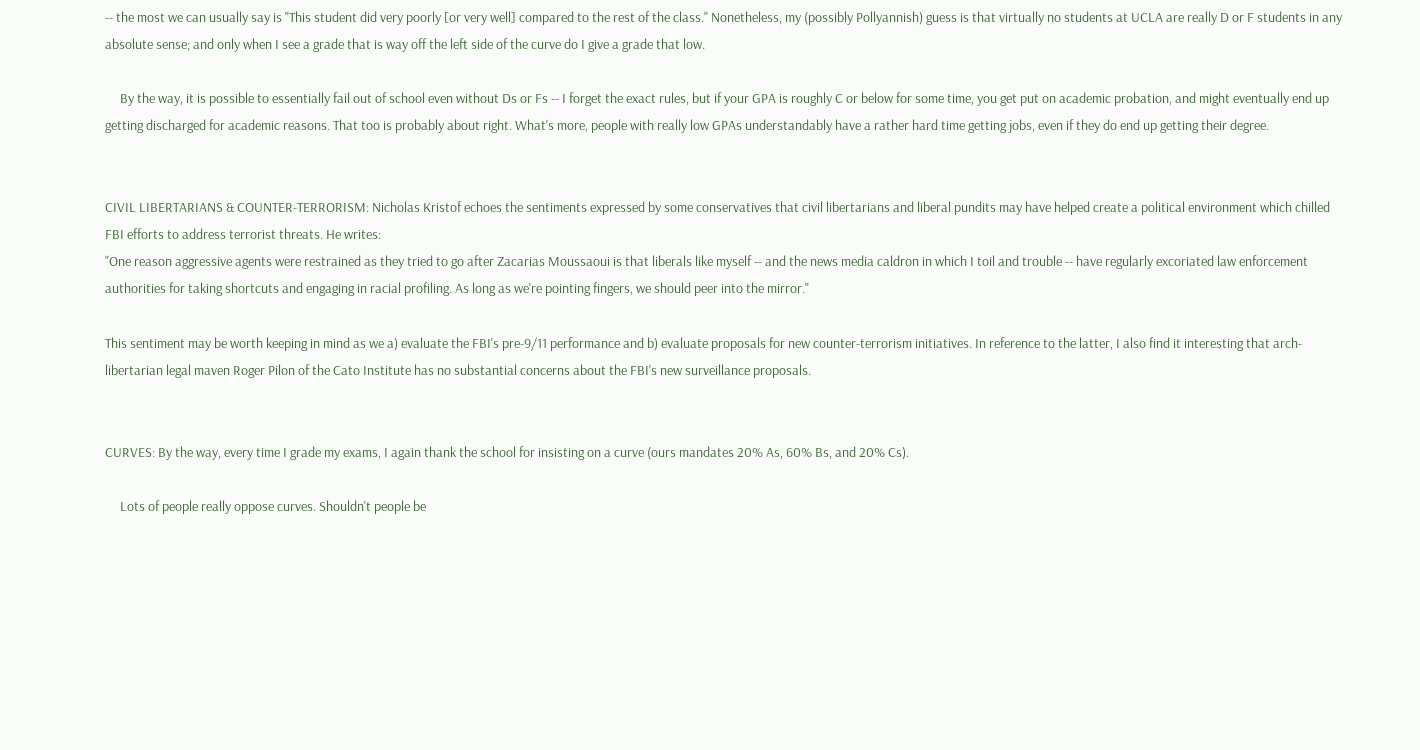-- the most we can usually say is "This student did very poorly [or very well] compared to the rest of the class." Nonetheless, my (possibly Pollyannish) guess is that virtually no students at UCLA are really D or F students in any absolute sense; and only when I see a grade that is way off the left side of the curve do I give a grade that low.

     By the way, it is possible to essentially fail out of school even without Ds or Fs -- I forget the exact rules, but if your GPA is roughly C or below for some time, you get put on academic probation, and might eventually end up getting discharged for academic reasons. That too is probably about right. What's more, people with really low GPAs understandably have a rather hard time getting jobs, even if they do end up getting their degree.


CIVIL LIBERTARIANS & COUNTER-TERRORISM: Nicholas Kristof echoes the sentiments expressed by some conservatives that civil libertarians and liberal pundits may have helped create a political environment which chilled FBI efforts to address terrorist threats. He writes:
"One reason aggressive agents were restrained as they tried to go after Zacarias Moussaoui is that liberals like myself -- and the news media caldron in which I toil and trouble -- have regularly excoriated law enforcement authorities for taking shortcuts and engaging in racial profiling. As long as we're pointing fingers, we should peer into the mirror."

This sentiment may be worth keeping in mind as we a) evaluate the FBI's pre-9/11 performance and b) evaluate proposals for new counter-terrorism initiatives. In reference to the latter, I also find it interesting that arch-libertarian legal maven Roger Pilon of the Cato Institute has no substantial concerns about the FBI's new surveillance proposals.


CURVES: By the way, every time I grade my exams, I again thank the school for insisting on a curve (ours mandates 20% As, 60% Bs, and 20% Cs).

     Lots of people really oppose curves. Shouldn't people be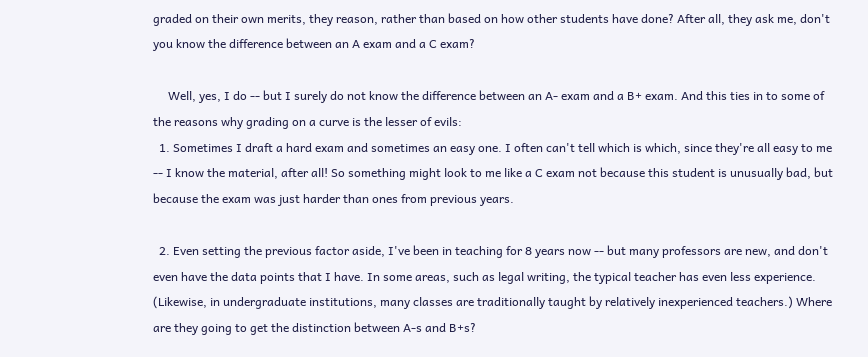graded on their own merits, they reason, rather than based on how other students have done? After all, they ask me, don't you know the difference between an A exam and a C exam?

     Well, yes, I do -- but I surely do not know the difference between an A- exam and a B+ exam. And this ties in to some of the reasons why grading on a curve is the lesser of evils:
  1. Sometimes I draft a hard exam and sometimes an easy one. I often can't tell which is which, since they're all easy to me -- I know the material, after all! So something might look to me like a C exam not because this student is unusually bad, but because the exam was just harder than ones from previous years.

  2. Even setting the previous factor aside, I've been in teaching for 8 years now -- but many professors are new, and don't even have the data points that I have. In some areas, such as legal writing, the typical teacher has even less experience. (Likewise, in undergraduate institutions, many classes are traditionally taught by relatively inexperienced teachers.) Where are they going to get the distinction between A-s and B+s?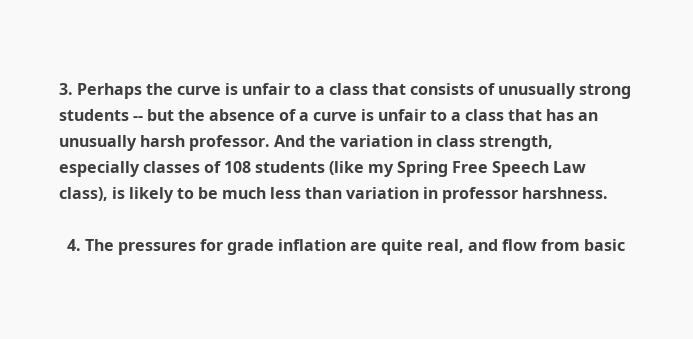3. Perhaps the curve is unfair to a class that consists of unusually strong students -- but the absence of a curve is unfair to a class that has an unusually harsh professor. And the variation in class strength, especially classes of 108 students (like my Spring Free Speech Law class), is likely to be much less than variation in professor harshness.

  4. The pressures for grade inflation are quite real, and flow from basic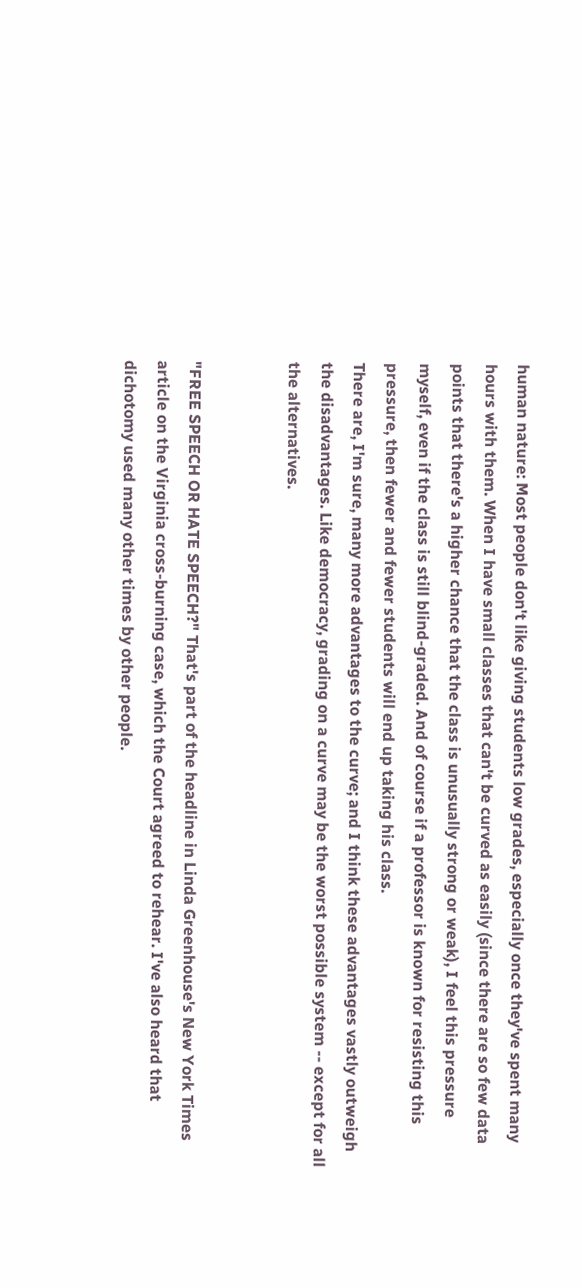human nature: Most people don't like giving students low grades, especially once they've spent many hours with them. When I have small classes that can't be curved as easily (since there are so few data points that there's a higher chance that the class is unusually strong or weak), I feel this pressure myself, even if the class is still blind-graded. And of course if a professor is known for resisting this pressure, then fewer and fewer students will end up taking his class.
There are, I'm sure, many more advantages to the curve; and I think these advantages vastly outweigh the disadvantages. Like democracy, grading on a curve may be the worst possible system -- except for all the alternatives.


"FREE SPEECH OR HATE SPEECH?" That's part of the headline in Linda Greenhouse's New York Times article on the Virginia cross-burning case, which the Court agreed to rehear. I've also heard that dichotomy used many other times by other people.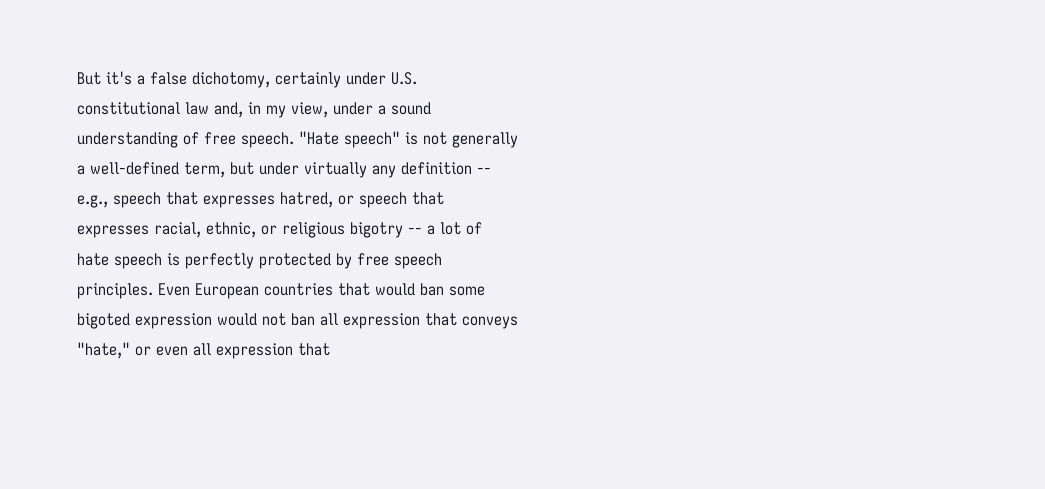But it's a false dichotomy, certainly under U.S. constitutional law and, in my view, under a sound understanding of free speech. "Hate speech" is not generally a well-defined term, but under virtually any definition -- e.g., speech that expresses hatred, or speech that expresses racial, ethnic, or religious bigotry -- a lot of hate speech is perfectly protected by free speech principles. Even European countries that would ban some bigoted expression would not ban all expression that conveys "hate," or even all expression that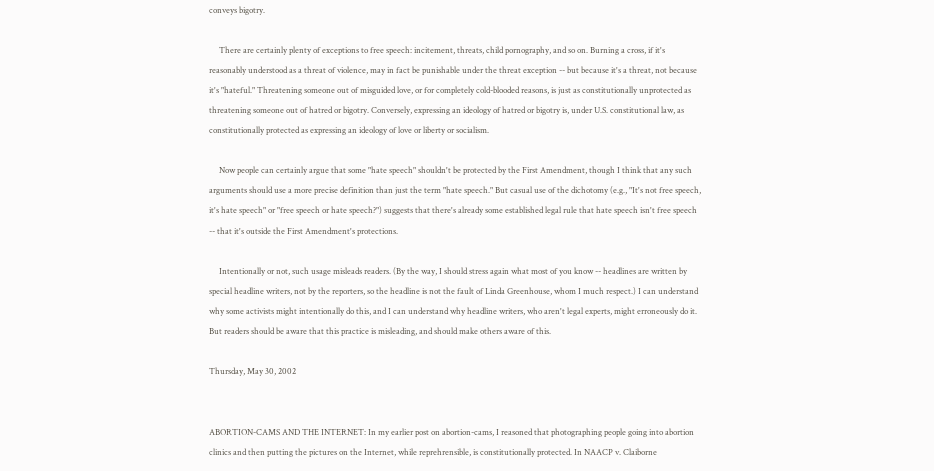conveys bigotry.

     There are certainly plenty of exceptions to free speech: incitement, threats, child pornography, and so on. Burning a cross, if it's reasonably understood as a threat of violence, may in fact be punishable under the threat exception -- but because it's a threat, not because it's "hateful." Threatening someone out of misguided love, or for completely cold-blooded reasons, is just as constitutionally unprotected as threatening someone out of hatred or bigotry. Conversely, expressing an ideology of hatred or bigotry is, under U.S. constitutional law, as constitutionally protected as expressing an ideology of love or liberty or socialism.

     Now people can certainly argue that some "hate speech" shouldn't be protected by the First Amendment, though I think that any such arguments should use a more precise definition than just the term "hate speech." But casual use of the dichotomy (e.g., "It's not free speech, it's hate speech" or "free speech or hate speech?") suggests that there's already some established legal rule that hate speech isn't free speech -- that it's outside the First Amendment's protections.

     Intentionally or not, such usage misleads readers. (By the way, I should stress again what most of you know -- headlines are written by special headline writers, not by the reporters, so the headline is not the fault of Linda Greenhouse, whom I much respect.) I can understand why some activists might intentionally do this, and I can understand why headline writers, who aren't legal experts, might erroneously do it. But readers should be aware that this practice is misleading, and should make others aware of this.

Thursday, May 30, 2002


ABORTION-CAMS AND THE INTERNET: In my earlier post on abortion-cams, I reasoned that photographing people going into abortion clinics and then putting the pictures on the Internet, while reprehrensible, is constitutionally protected. In NAACP v. Claiborne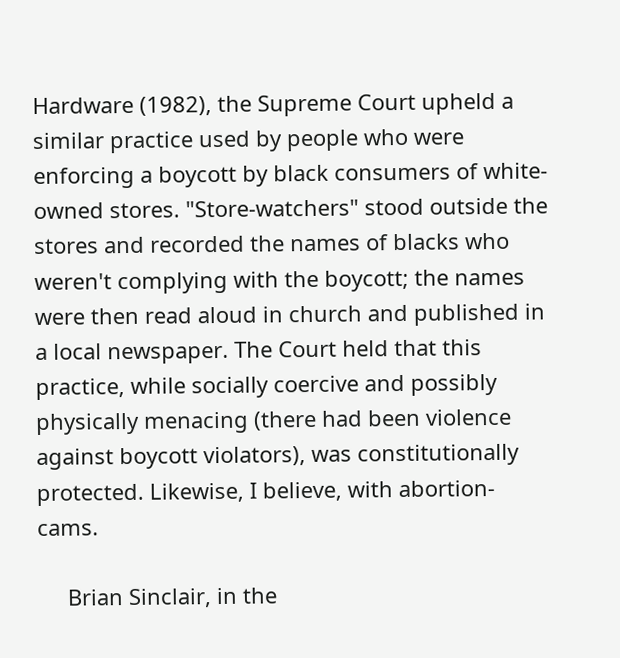Hardware (1982), the Supreme Court upheld a similar practice used by people who were enforcing a boycott by black consumers of white-owned stores. "Store-watchers" stood outside the stores and recorded the names of blacks who weren't complying with the boycott; the names were then read aloud in church and published in a local newspaper. The Court held that this practice, while socially coercive and possibly physically menacing (there had been violence against boycott violators), was constitutionally protected. Likewise, I believe, with abortion-cams.

     Brian Sinclair, in the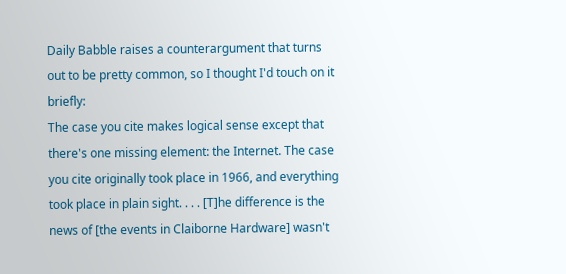Daily Babble raises a counterargument that turns out to be pretty common, so I thought I'd touch on it briefly:
The case you cite makes logical sense except that there's one missing element: the Internet. The case you cite originally took place in 1966, and everything took place in plain sight. . . . [T]he difference is the news of [the events in Claiborne Hardware] wasn't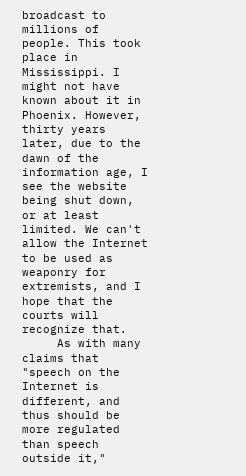broadcast to millions of people. This took place in Mississippi. I might not have known about it in Phoenix. However, thirty years later, due to the dawn of the information age, I see the website being shut down, or at least limited. We can't allow the Internet to be used as weaponry for extremists, and I hope that the courts will recognize that.
     As with many claims that "speech on the Internet is different, and thus should be more regulated than speech outside it,"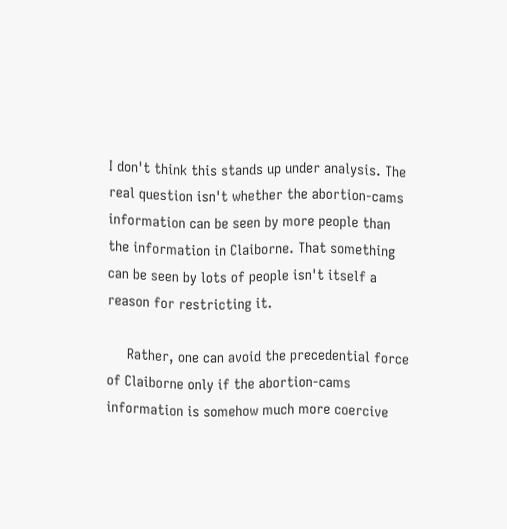I don't think this stands up under analysis. The real question isn't whether the abortion-cams information can be seen by more people than the information in Claiborne. That something can be seen by lots of people isn't itself a reason for restricting it.

     Rather, one can avoid the precedential force of Claiborne only if the abortion-cams information is somehow much more coercive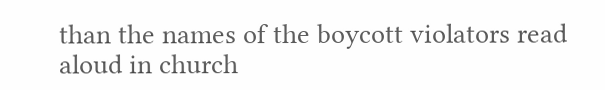than the names of the boycott violators read aloud in church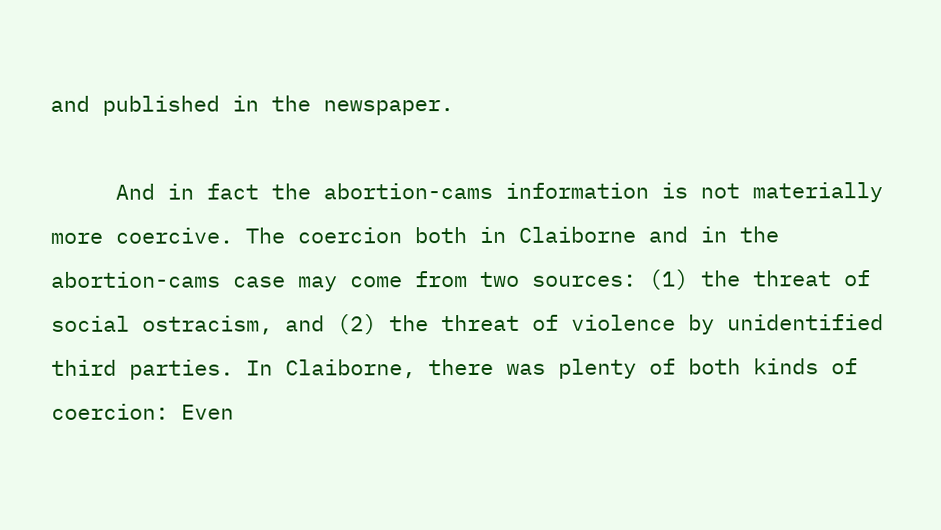and published in the newspaper.

     And in fact the abortion-cams information is not materially more coercive. The coercion both in Claiborne and in the abortion-cams case may come from two sources: (1) the threat of social ostracism, and (2) the threat of violence by unidentified third parties. In Claiborne, there was plenty of both kinds of coercion: Even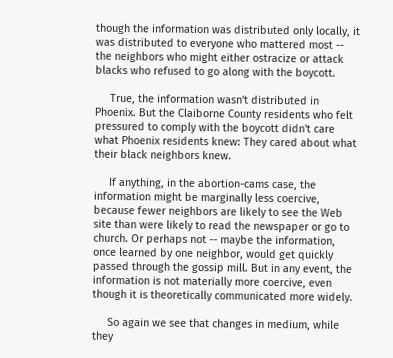though the information was distributed only locally, it was distributed to everyone who mattered most -- the neighbors who might either ostracize or attack blacks who refused to go along with the boycott.

     True, the information wasn't distributed in Phoenix. But the Claiborne County residents who felt pressured to comply with the boycott didn't care what Phoenix residents knew: They cared about what their black neighbors knew.

     If anything, in the abortion-cams case, the information might be marginally less coercive, because fewer neighbors are likely to see the Web site than were likely to read the newspaper or go to church. Or perhaps not -- maybe the information, once learned by one neighbor, would get quickly passed through the gossip mill. But in any event, the information is not materially more coercive, even though it is theoretically communicated more widely.

     So again we see that changes in medium, while they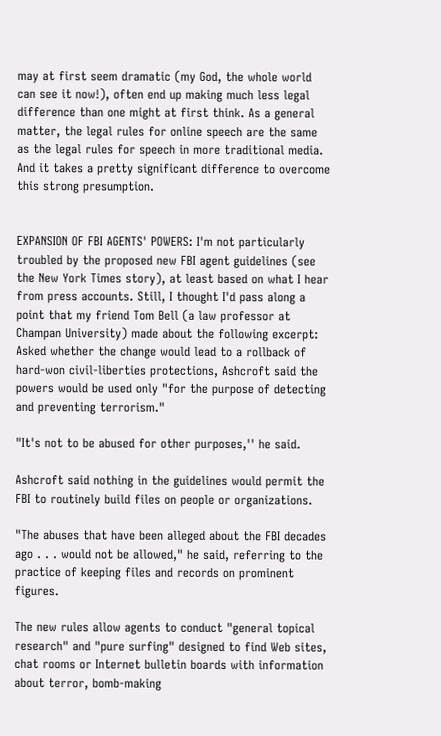may at first seem dramatic (my God, the whole world can see it now!), often end up making much less legal difference than one might at first think. As a general matter, the legal rules for online speech are the same as the legal rules for speech in more traditional media. And it takes a pretty significant difference to overcome this strong presumption.


EXPANSION OF FBI AGENTS' POWERS: I'm not particularly troubled by the proposed new FBI agent guidelines (see the New York Times story), at least based on what I hear from press accounts. Still, I thought I'd pass along a point that my friend Tom Bell (a law professor at Champan University) made about the following excerpt:
Asked whether the change would lead to a rollback of hard-won civil-liberties protections, Ashcroft said the powers would be used only "for the purpose of detecting and preventing terrorism."

"It's not to be abused for other purposes,'' he said.

Ashcroft said nothing in the guidelines would permit the FBI to routinely build files on people or organizations.

"The abuses that have been alleged about the FBI decades ago . . . would not be allowed," he said, referring to the practice of keeping files and records on prominent figures.

The new rules allow agents to conduct "general topical research" and "pure surfing" designed to find Web sites, chat rooms or Internet bulletin boards with information about terror, bomb-making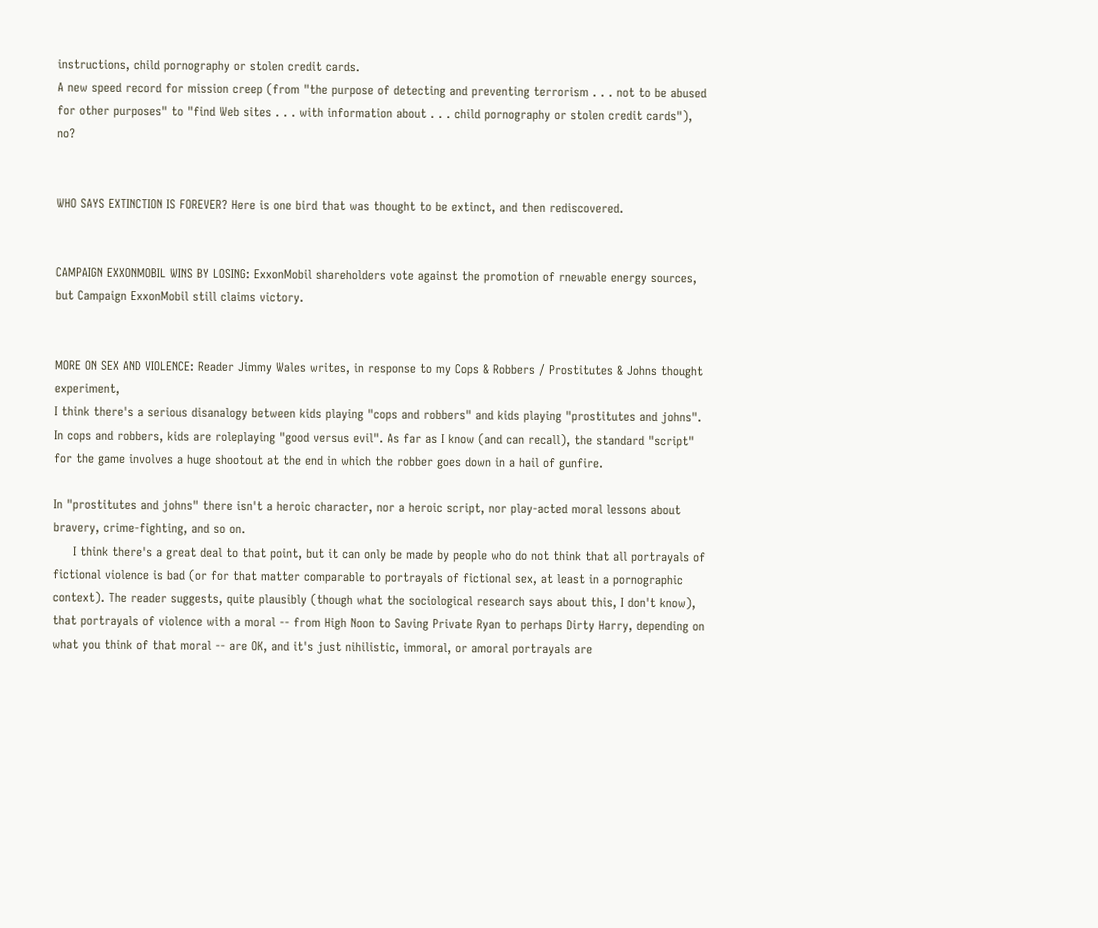instructions, child pornography or stolen credit cards.
A new speed record for mission creep (from "the purpose of detecting and preventing terrorism . . . not to be abused for other purposes" to "find Web sites . . . with information about . . . child pornography or stolen credit cards"), no?


WHO SAYS EXTINCTION IS FOREVER? Here is one bird that was thought to be extinct, and then rediscovered.


CAMPAIGN EXXONMOBIL WINS BY LOSING: ExxonMobil shareholders vote against the promotion of rnewable energy sources, but Campaign ExxonMobil still claims victory.


MORE ON SEX AND VIOLENCE: Reader Jimmy Wales writes, in response to my Cops & Robbers / Prostitutes & Johns thought experiment,
I think there's a serious disanalogy between kids playing "cops and robbers" and kids playing "prostitutes and johns". In cops and robbers, kids are roleplaying "good versus evil". As far as I know (and can recall), the standard "script" for the game involves a huge shootout at the end in which the robber goes down in a hail of gunfire.

In "prostitutes and johns" there isn't a heroic character, nor a heroic script, nor play-acted moral lessons about bravery, crime-fighting, and so on.
     I think there's a great deal to that point, but it can only be made by people who do not think that all portrayals of fictional violence is bad (or for that matter comparable to portrayals of fictional sex, at least in a pornographic context). The reader suggests, quite plausibly (though what the sociological research says about this, I don't know), that portrayals of violence with a moral -- from High Noon to Saving Private Ryan to perhaps Dirty Harry, depending on what you think of that moral -- are OK, and it's just nihilistic, immoral, or amoral portrayals are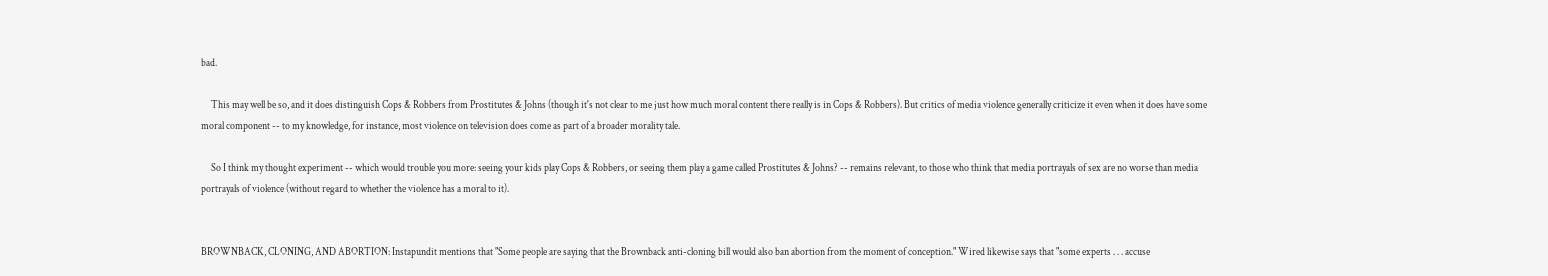bad.

     This may well be so, and it does distinguish Cops & Robbers from Prostitutes & Johns (though it's not clear to me just how much moral content there really is in Cops & Robbers). But critics of media violence generally criticize it even when it does have some moral component -- to my knowledge, for instance, most violence on television does come as part of a broader morality tale.

     So I think my thought experiment -- which would trouble you more: seeing your kids play Cops & Robbers, or seeing them play a game called Prostitutes & Johns? -- remains relevant, to those who think that media portrayals of sex are no worse than media portrayals of violence (without regard to whether the violence has a moral to it).


BROWNBACK, CLONING, AND ABORTION: Instapundit mentions that "Some people are saying that the Brownback anti-cloning bill would also ban abortion from the moment of conception." Wired likewise says that "some experts . . . accuse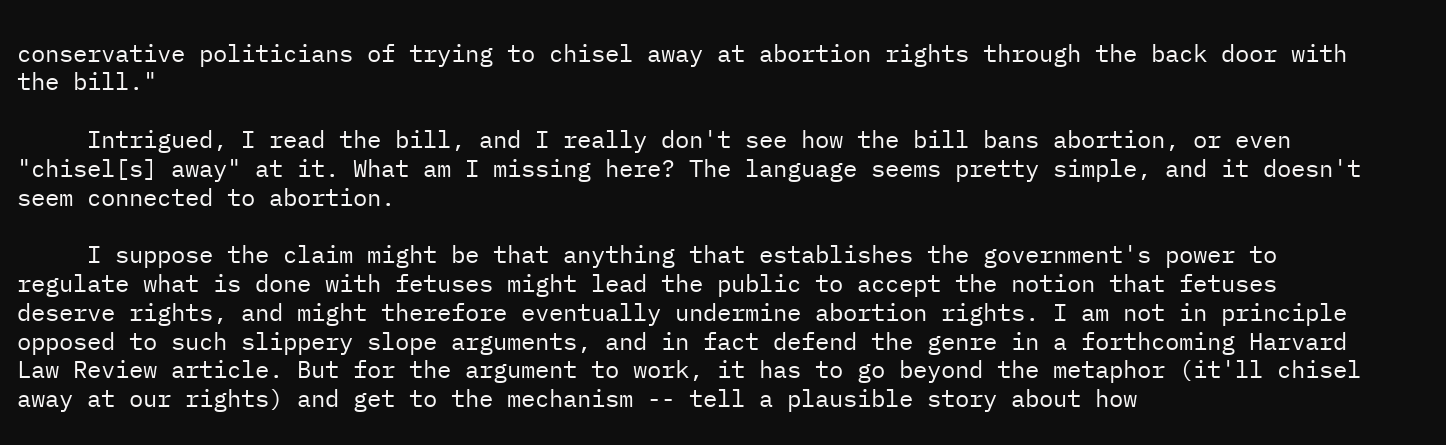conservative politicians of trying to chisel away at abortion rights through the back door with the bill."

     Intrigued, I read the bill, and I really don't see how the bill bans abortion, or even "chisel[s] away" at it. What am I missing here? The language seems pretty simple, and it doesn't seem connected to abortion.

     I suppose the claim might be that anything that establishes the government's power to regulate what is done with fetuses might lead the public to accept the notion that fetuses deserve rights, and might therefore eventually undermine abortion rights. I am not in principle opposed to such slippery slope arguments, and in fact defend the genre in a forthcoming Harvard Law Review article. But for the argument to work, it has to go beyond the metaphor (it'll chisel away at our rights) and get to the mechanism -- tell a plausible story about how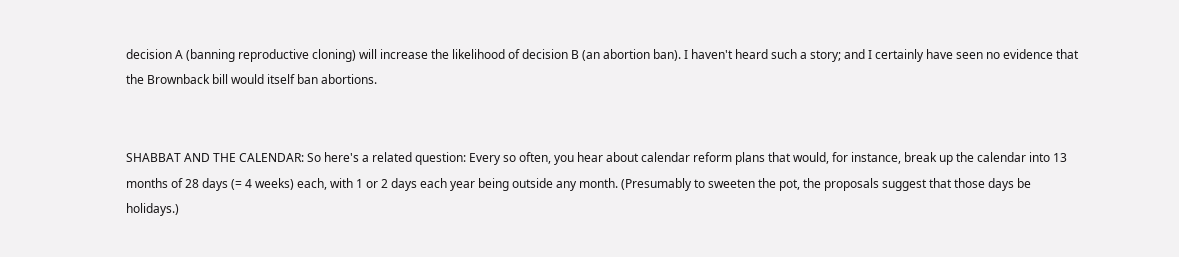decision A (banning reproductive cloning) will increase the likelihood of decision B (an abortion ban). I haven't heard such a story; and I certainly have seen no evidence that the Brownback bill would itself ban abortions.


SHABBAT AND THE CALENDAR: So here's a related question: Every so often, you hear about calendar reform plans that would, for instance, break up the calendar into 13 months of 28 days (= 4 weeks) each, with 1 or 2 days each year being outside any month. (Presumably to sweeten the pot, the proposals suggest that those days be holidays.)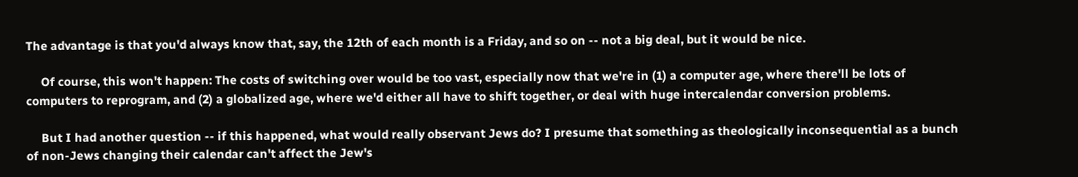The advantage is that you'd always know that, say, the 12th of each month is a Friday, and so on -- not a big deal, but it would be nice.

     Of course, this won't happen: The costs of switching over would be too vast, especially now that we're in (1) a computer age, where there'll be lots of computers to reprogram, and (2) a globalized age, where we'd either all have to shift together, or deal with huge intercalendar conversion problems.

     But I had another question -- if this happened, what would really observant Jews do? I presume that something as theologically inconsequential as a bunch of non-Jews changing their calendar can't affect the Jew's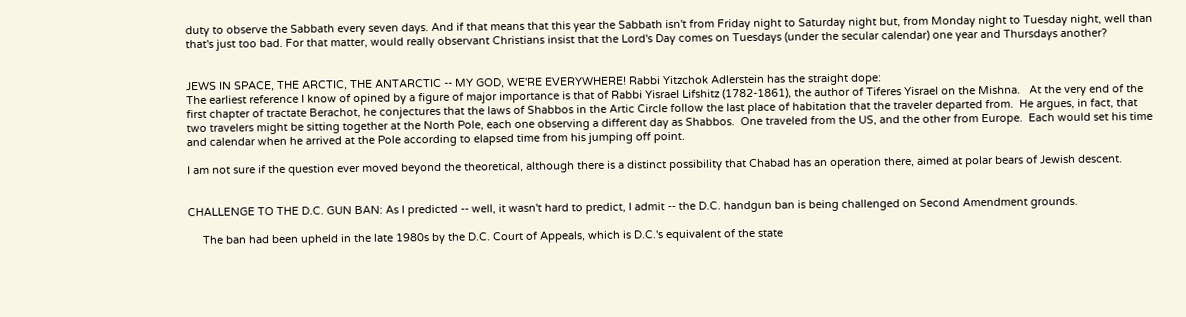duty to observe the Sabbath every seven days. And if that means that this year the Sabbath isn't from Friday night to Saturday night but, from Monday night to Tuesday night, well than that's just too bad. For that matter, would really observant Christians insist that the Lord's Day comes on Tuesdays (under the secular calendar) one year and Thursdays another?


JEWS IN SPACE, THE ARCTIC, THE ANTARCTIC -- MY GOD, WE'RE EVERYWHERE! Rabbi Yitzchok Adlerstein has the straight dope:
The earliest reference I know of opined by a figure of major importance is that of Rabbi Yisrael Lifshitz (1782-1861), the author of Tiferes Yisrael on the Mishna.   At the very end of the first chapter of tractate Berachot, he conjectures that the laws of Shabbos in the Artic Circle follow the last place of habitation that the traveler departed from.  He argues, in fact, that two travelers might be sitting together at the North Pole, each one observing a different day as Shabbos.  One traveled from the US, and the other from Europe.  Each would set his time and calendar when he arrived at the Pole according to elapsed time from his jumping off point.

I am not sure if the question ever moved beyond the theoretical, although there is a distinct possibility that Chabad has an operation there, aimed at polar bears of Jewish descent.


CHALLENGE TO THE D.C. GUN BAN: As I predicted -- well, it wasn't hard to predict, I admit -- the D.C. handgun ban is being challenged on Second Amendment grounds.

     The ban had been upheld in the late 1980s by the D.C. Court of Appeals, which is D.C.'s equivalent of the state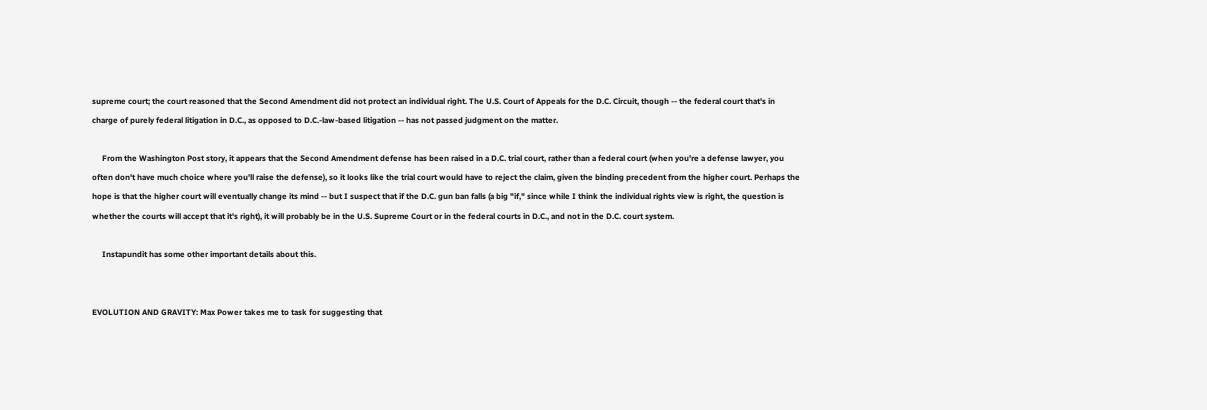supreme court; the court reasoned that the Second Amendment did not protect an individual right. The U.S. Court of Appeals for the D.C. Circuit, though -- the federal court that's in charge of purely federal litigation in D.C., as opposed to D.C.-law-based litigation -- has not passed judgment on the matter.

     From the Washington Post story, it appears that the Second Amendment defense has been raised in a D.C. trial court, rather than a federal court (when you're a defense lawyer, you often don't have much choice where you'll raise the defense), so it looks like the trial court would have to reject the claim, given the binding precedent from the higher court. Perhaps the hope is that the higher court will eventually change its mind -- but I suspect that if the D.C. gun ban falls (a big "if," since while I think the individual rights view is right, the question is whether the courts will accept that it's right), it will probably be in the U.S. Supreme Court or in the federal courts in D.C., and not in the D.C. court system.

     Instapundit has some other important details about this.


EVOLUTION AND GRAVITY: Max Power takes me to task for suggesting that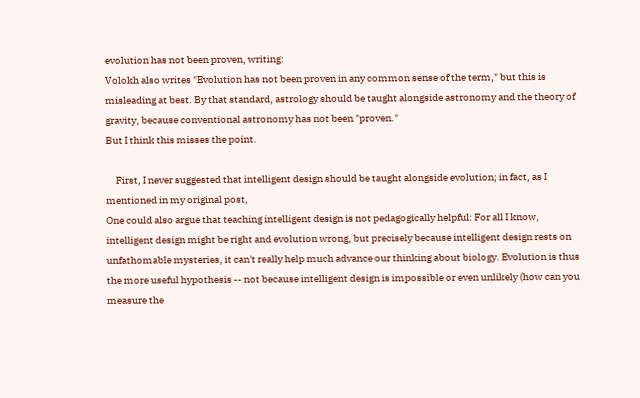evolution has not been proven, writing:
Volokh also writes "Evolution has not been proven in any common sense of the term," but this is misleading at best. By that standard, astrology should be taught alongside astronomy and the theory of gravity, because conventional astronomy has not been "proven."
But I think this misses the point.

     First, I never suggested that intelligent design should be taught alongside evolution; in fact, as I mentioned in my original post,
One could also argue that teaching intelligent design is not pedagogically helpful: For all I know, intelligent design might be right and evolution wrong, but precisely because intelligent design rests on unfathomable mysteries, it can't really help much advance our thinking about biology. Evolution is thus the more useful hypothesis -- not because intelligent design is impossible or even unlikely (how can you measure the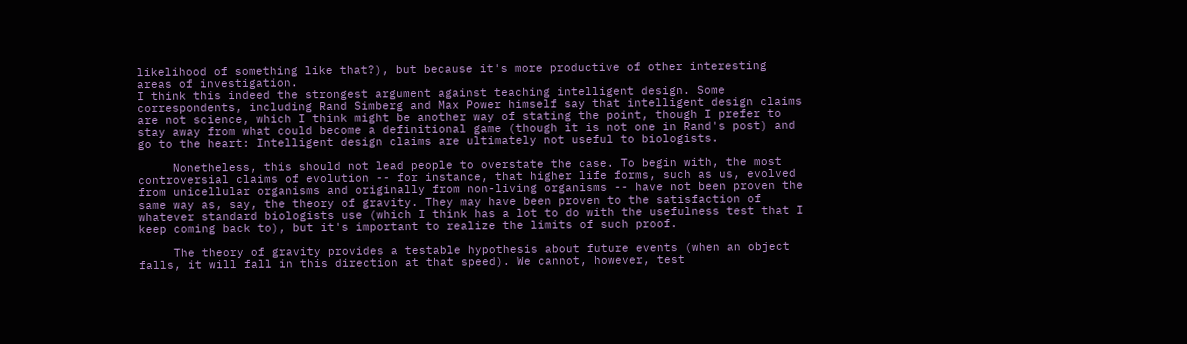likelihood of something like that?), but because it's more productive of other interesting areas of investigation.
I think this indeed the strongest argument against teaching intelligent design. Some correspondents, including Rand Simberg and Max Power himself say that intelligent design claims are not science, which I think might be another way of stating the point, though I prefer to stay away from what could become a definitional game (though it is not one in Rand's post) and go to the heart: Intelligent design claims are ultimately not useful to biologists.

     Nonetheless, this should not lead people to overstate the case. To begin with, the most controversial claims of evolution -- for instance, that higher life forms, such as us, evolved from unicellular organisms and originally from non-living organisms -- have not been proven the same way as, say, the theory of gravity. They may have been proven to the satisfaction of whatever standard biologists use (which I think has a lot to do with the usefulness test that I keep coming back to), but it's important to realize the limits of such proof.

     The theory of gravity provides a testable hypothesis about future events (when an object falls, it will fall in this direction at that speed). We cannot, however, test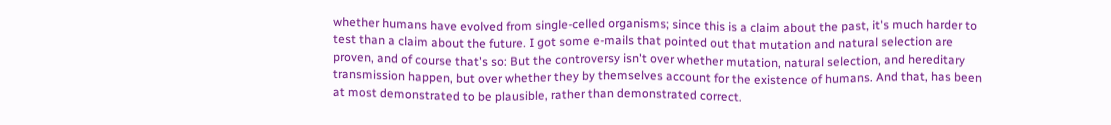whether humans have evolved from single-celled organisms; since this is a claim about the past, it's much harder to test than a claim about the future. I got some e-mails that pointed out that mutation and natural selection are proven, and of course that's so: But the controversy isn't over whether mutation, natural selection, and hereditary transmission happen, but over whether they by themselves account for the existence of humans. And that, has been at most demonstrated to be plausible, rather than demonstrated correct.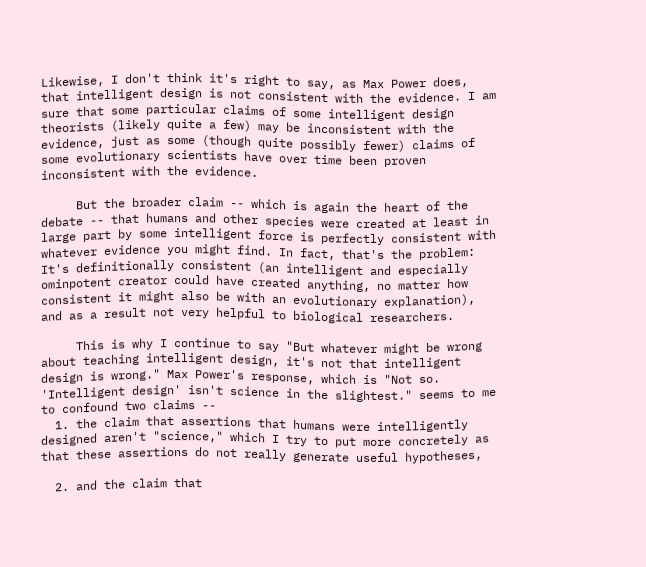Likewise, I don't think it's right to say, as Max Power does, that intelligent design is not consistent with the evidence. I am sure that some particular claims of some intelligent design theorists (likely quite a few) may be inconsistent with the evidence, just as some (though quite possibly fewer) claims of some evolutionary scientists have over time been proven inconsistent with the evidence.

     But the broader claim -- which is again the heart of the debate -- that humans and other species were created at least in large part by some intelligent force is perfectly consistent with whatever evidence you might find. In fact, that's the problem: It's definitionally consistent (an intelligent and especially ominpotent creator could have created anything, no matter how consistent it might also be with an evolutionary explanation), and as a result not very helpful to biological researchers.

     This is why I continue to say "But whatever might be wrong about teaching intelligent design, it's not that intelligent design is wrong." Max Power's response, which is "Not so. 'Intelligent design' isn't science in the slightest." seems to me to confound two claims --
  1. the claim that assertions that humans were intelligently designed aren't "science," which I try to put more concretely as that these assertions do not really generate useful hypotheses,

  2. and the claim that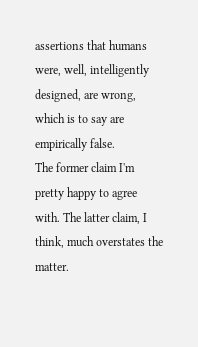assertions that humans were, well, intelligently designed, are wrong, which is to say are empirically false.
The former claim I'm pretty happy to agree with. The latter claim, I think, much overstates the matter.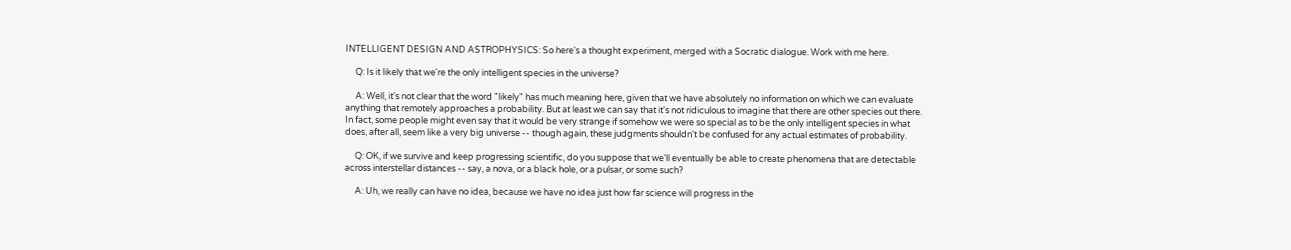INTELLIGENT DESIGN AND ASTROPHYSICS: So here's a thought experiment, merged with a Socratic dialogue. Work with me here.

     Q: Is it likely that we're the only intelligent species in the universe?

     A: Well, it's not clear that the word "likely" has much meaning here, given that we have absolutely no information on which we can evaluate anything that remotely approaches a probability. But at least we can say that it's not ridiculous to imagine that there are other species out there. In fact, some people might even say that it would be very strange if somehow we were so special as to be the only intelligent species in what does, after all, seem like a very big universe -- though again, these judgments shouldn't be confused for any actual estimates of probability.

     Q: OK, if we survive and keep progressing scientific, do you suppose that we'll eventually be able to create phenomena that are detectable across interstellar distances -- say, a nova, or a black hole, or a pulsar, or some such?

     A: Uh, we really can have no idea, because we have no idea just how far science will progress in the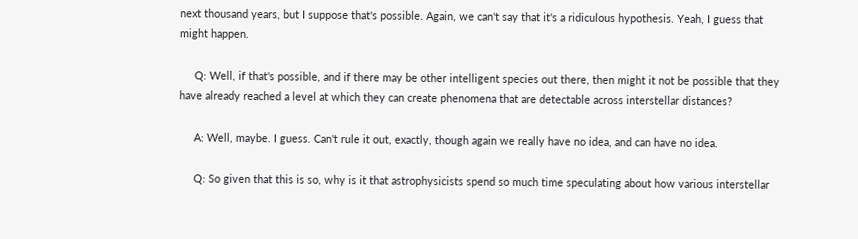next thousand years, but I suppose that's possible. Again, we can't say that it's a ridiculous hypothesis. Yeah, I guess that might happen.

     Q: Well, if that's possible, and if there may be other intelligent species out there, then might it not be possible that they have already reached a level at which they can create phenomena that are detectable across interstellar distances?

     A: Well, maybe. I guess. Can't rule it out, exactly, though again we really have no idea, and can have no idea.

     Q: So given that this is so, why is it that astrophysicists spend so much time speculating about how various interstellar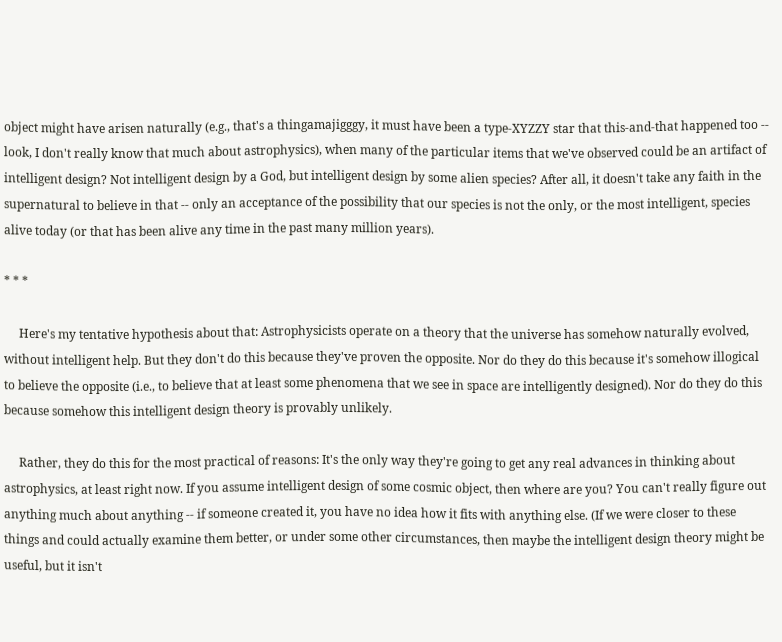object might have arisen naturally (e.g., that's a thingamajigggy, it must have been a type-XYZZY star that this-and-that happened too -- look, I don't really know that much about astrophysics), when many of the particular items that we've observed could be an artifact of intelligent design? Not intelligent design by a God, but intelligent design by some alien species? After all, it doesn't take any faith in the supernatural to believe in that -- only an acceptance of the possibility that our species is not the only, or the most intelligent, species alive today (or that has been alive any time in the past many million years).

* * *

     Here's my tentative hypothesis about that: Astrophysicists operate on a theory that the universe has somehow naturally evolved, without intelligent help. But they don't do this because they've proven the opposite. Nor do they do this because it's somehow illogical to believe the opposite (i.e., to believe that at least some phenomena that we see in space are intelligently designed). Nor do they do this because somehow this intelligent design theory is provably unlikely.

     Rather, they do this for the most practical of reasons: It's the only way they're going to get any real advances in thinking about astrophysics, at least right now. If you assume intelligent design of some cosmic object, then where are you? You can't really figure out anything much about anything -- if someone created it, you have no idea how it fits with anything else. (If we were closer to these things and could actually examine them better, or under some other circumstances, then maybe the intelligent design theory might be useful, but it isn't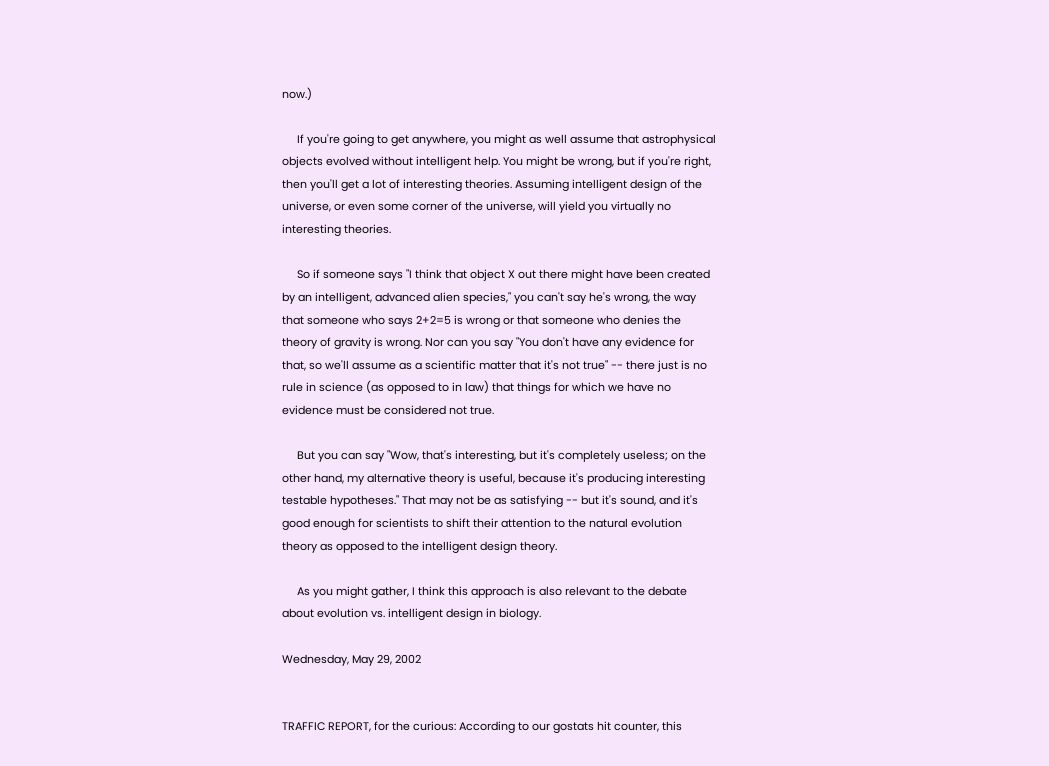now.)

     If you're going to get anywhere, you might as well assume that astrophysical objects evolved without intelligent help. You might be wrong, but if you're right, then you'll get a lot of interesting theories. Assuming intelligent design of the universe, or even some corner of the universe, will yield you virtually no interesting theories.

     So if someone says "I think that object X out there might have been created by an intelligent, advanced alien species," you can't say he's wrong, the way that someone who says 2+2=5 is wrong or that someone who denies the theory of gravity is wrong. Nor can you say "You don't have any evidence for that, so we'll assume as a scientific matter that it's not true" -- there just is no rule in science (as opposed to in law) that things for which we have no evidence must be considered not true.

     But you can say "Wow, that's interesting, but it's completely useless; on the other hand, my alternative theory is useful, because it's producing interesting testable hypotheses." That may not be as satisfying -- but it's sound, and it's good enough for scientists to shift their attention to the natural evolution theory as opposed to the intelligent design theory.

     As you might gather, I think this approach is also relevant to the debate about evolution vs. intelligent design in biology.

Wednesday, May 29, 2002


TRAFFIC REPORT, for the curious: According to our gostats hit counter, this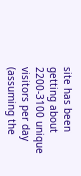site has been getting about 2200-3100 unique visitors per day (assuming the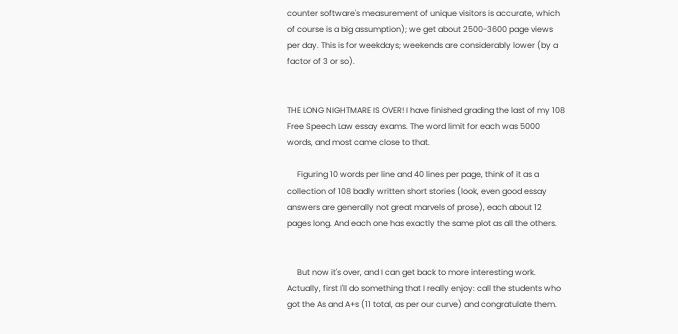counter software's measurement of unique visitors is accurate, which of course is a big assumption); we get about 2500-3600 page views per day. This is for weekdays; weekends are considerably lower (by a factor of 3 or so).


THE LONG NIGHTMARE IS OVER! I have finished grading the last of my 108 Free Speech Law essay exams. The word limit for each was 5000 words, and most came close to that.

     Figuring 10 words per line and 40 lines per page, think of it as a collection of 108 badly written short stories (look, even good essay answers are generally not great marvels of prose), each about 12 pages long. And each one has exactly the same plot as all the others.


     But now it's over, and I can get back to more interesting work. Actually, first I'll do something that I really enjoy: call the students who got the As and A+s (11 total, as per our curve) and congratulate them.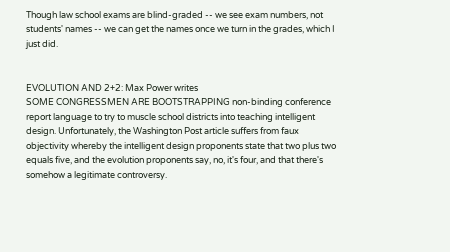Though law school exams are blind-graded -- we see exam numbers, not students' names -- we can get the names once we turn in the grades, which I just did.


EVOLUTION AND 2+2: Max Power writes
SOME CONGRESSMEN ARE BOOTSTRAPPING non-binding conference report language to try to muscle school districts into teaching intelligent design. Unfortunately, the Washington Post article suffers from faux objectivity whereby the intelligent design proponents state that two plus two equals five, and the evolution proponents say, no, it's four, and that there's somehow a legitimate controversy.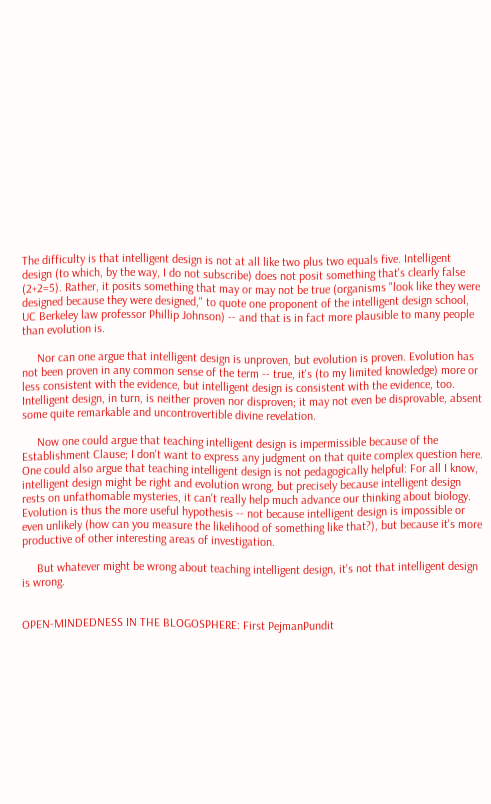The difficulty is that intelligent design is not at all like two plus two equals five. Intelligent design (to which, by the way, I do not subscribe) does not posit something that's clearly false (2+2=5). Rather, it posits something that may or may not be true (organisms "look like they were designed because they were designed," to quote one proponent of the intelligent design school, UC Berkeley law professor Phillip Johnson) -- and that is in fact more plausible to many people than evolution is.

     Nor can one argue that intelligent design is unproven, but evolution is proven. Evolution has not been proven in any common sense of the term -- true, it's (to my limited knowledge) more or less consistent with the evidence, but intelligent design is consistent with the evidence, too. Intelligent design, in turn, is neither proven nor disproven; it may not even be disprovable, absent some quite remarkable and uncontrovertible divine revelation.

     Now one could argue that teaching intelligent design is impermissible because of the Establishment Clause; I don't want to express any judgment on that quite complex question here. One could also argue that teaching intelligent design is not pedagogically helpful: For all I know, intelligent design might be right and evolution wrong, but precisely because intelligent design rests on unfathomable mysteries, it can't really help much advance our thinking about biology. Evolution is thus the more useful hypothesis -- not because intelligent design is impossible or even unlikely (how can you measure the likelihood of something like that?), but because it's more productive of other interesting areas of investigation.

     But whatever might be wrong about teaching intelligent design, it's not that intelligent design is wrong.


OPEN-MINDEDNESS IN THE BLOGOSPHERE: First PejmanPundit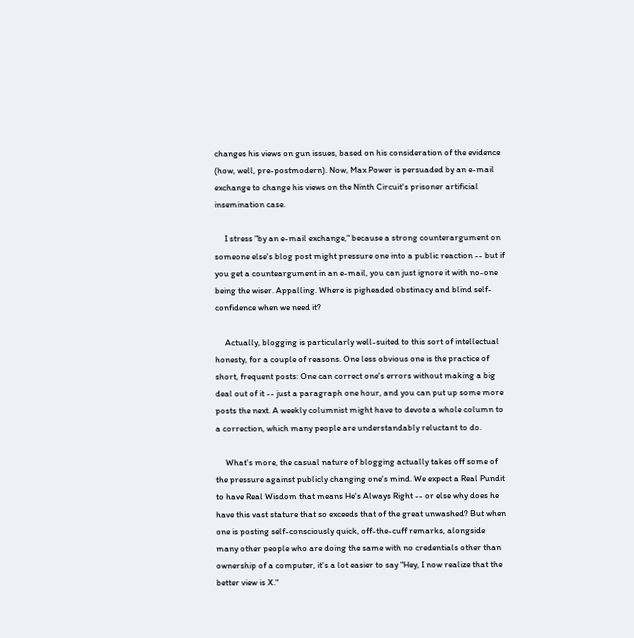changes his views on gun issues, based on his consideration of the evidence (how, well, pre-postmodern). Now, Max Power is persuaded by an e-mail exchange to change his views on the Ninth Circuit's prisoner artificial insemination case.

     I stress "by an e-mail exchange," because a strong counterargument on someone else's blog post might pressure one into a public reaction -- but if you get a counteargument in an e-mail, you can just ignore it with no-one being the wiser. Appalling. Where is pigheaded obstinacy and blind self-confidence when we need it?

     Actually, blogging is particularly well-suited to this sort of intellectual honesty, for a couple of reasons. One less obvious one is the practice of short, frequent posts: One can correct one's errors without making a big deal out of it -- just a paragraph one hour, and you can put up some more posts the next. A weekly columnist might have to devote a whole column to a correction, which many people are understandably reluctant to do.

     What's more, the casual nature of blogging actually takes off some of the pressure against publicly changing one's mind. We expect a Real Pundit to have Real Wisdom that means He's Always Right -- or else why does he have this vast stature that so exceeds that of the great unwashed? But when one is posting self-consciously quick, off-the-cuff remarks, alongside many other people who are doing the same with no credentials other than ownership of a computer, it's a lot easier to say "Hey, I now realize that the better view is X."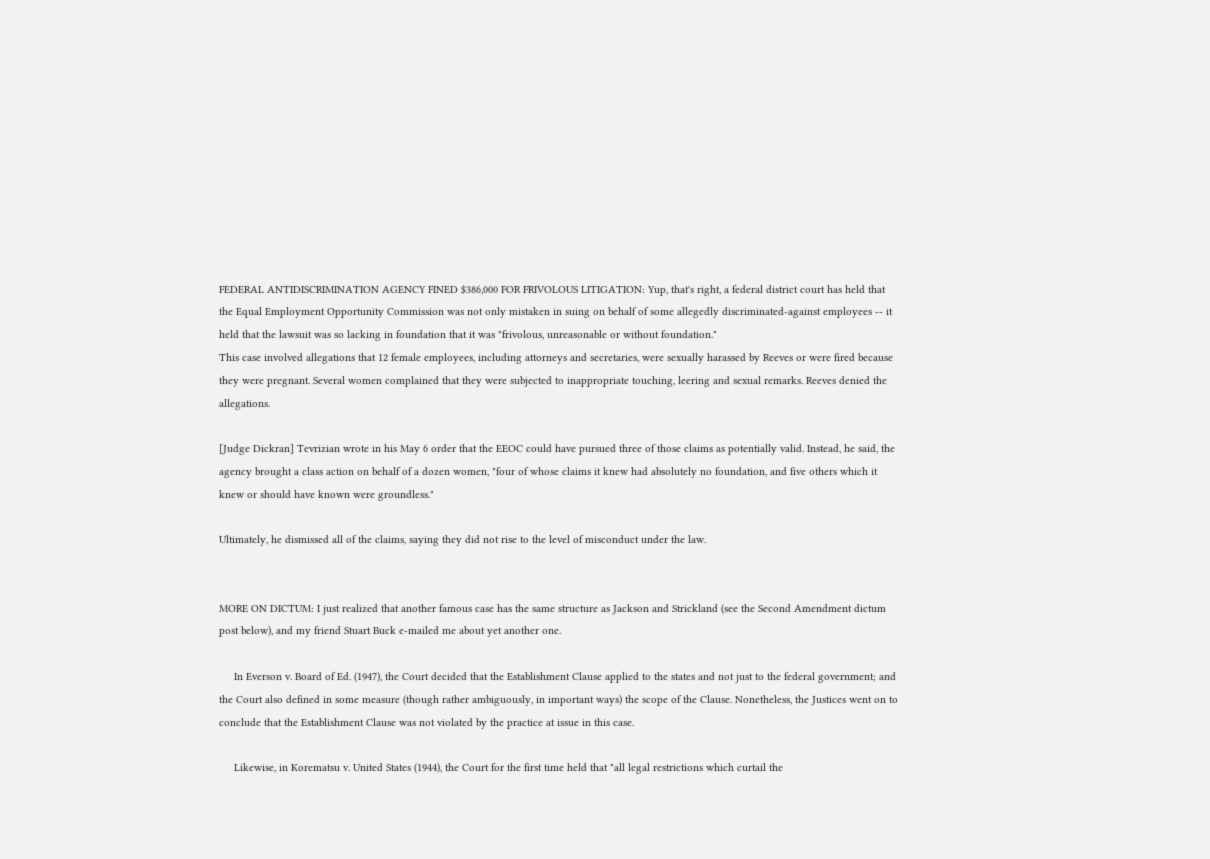FEDERAL ANTIDISCRIMINATION AGENCY FINED $386,000 FOR FRIVOLOUS LITIGATION: Yup, that's right, a federal district court has held that the Equal Employment Opportunity Commission was not only mistaken in suing on behalf of some allegedly discriminated-against employees -- it held that the lawsuit was so lacking in foundation that it was "frivolous, unreasonable or without foundation."
This case involved allegations that 12 female employees, including attorneys and secretaries, were sexually harassed by Reeves or were fired because they were pregnant. Several women complained that they were subjected to inappropriate touching, leering and sexual remarks. Reeves denied the allegations.

[Judge Dickran] Tevrizian wrote in his May 6 order that the EEOC could have pursued three of those claims as potentially valid. Instead, he said, the agency brought a class action on behalf of a dozen women, "four of whose claims it knew had absolutely no foundation, and five others which it knew or should have known were groundless."

Ultimately, he dismissed all of the claims, saying they did not rise to the level of misconduct under the law.


MORE ON DICTUM: I just realized that another famous case has the same structure as Jackson and Strickland (see the Second Amendment dictum post below), and my friend Stuart Buck e-mailed me about yet another one.

     In Everson v. Board of Ed. (1947), the Court decided that the Establishment Clause applied to the states and not just to the federal government; and the Court also defined in some measure (though rather ambiguously, in important ways) the scope of the Clause. Nonetheless, the Justices went on to conclude that the Establishment Clause was not violated by the practice at issue in this case.

     Likewise, in Korematsu v. United States (1944), the Court for the first time held that "all legal restrictions which curtail the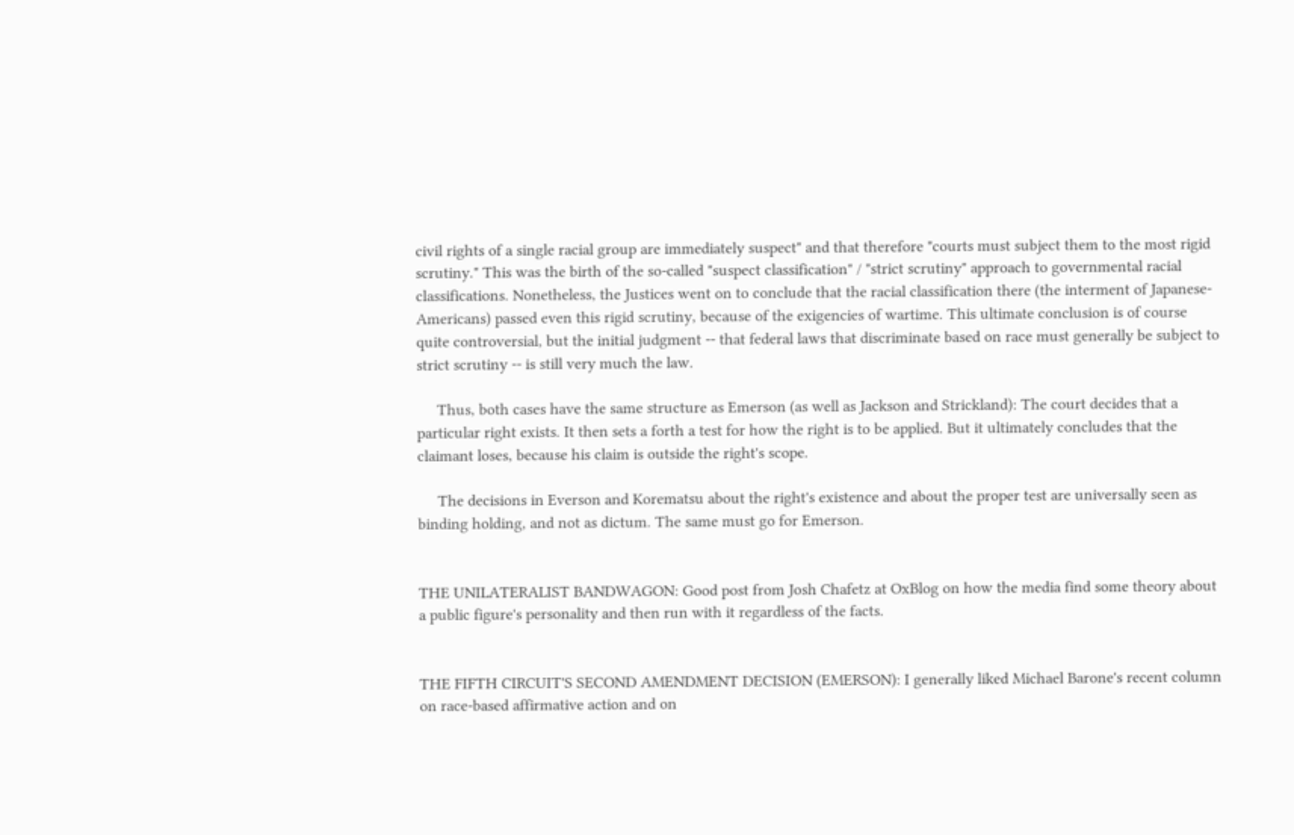civil rights of a single racial group are immediately suspect" and that therefore "courts must subject them to the most rigid scrutiny." This was the birth of the so-called "suspect classification" / "strict scrutiny" approach to governmental racial classifications. Nonetheless, the Justices went on to conclude that the racial classification there (the interment of Japanese-Americans) passed even this rigid scrutiny, because of the exigencies of wartime. This ultimate conclusion is of course quite controversial, but the initial judgment -- that federal laws that discriminate based on race must generally be subject to strict scrutiny -- is still very much the law.

     Thus, both cases have the same structure as Emerson (as well as Jackson and Strickland): The court decides that a particular right exists. It then sets a forth a test for how the right is to be applied. But it ultimately concludes that the claimant loses, because his claim is outside the right's scope.

     The decisions in Everson and Korematsu about the right's existence and about the proper test are universally seen as binding holding, and not as dictum. The same must go for Emerson.


THE UNILATERALIST BANDWAGON: Good post from Josh Chafetz at OxBlog on how the media find some theory about a public figure's personality and then run with it regardless of the facts.


THE FIFTH CIRCUIT'S SECOND AMENDMENT DECISION (EMERSON): I generally liked Michael Barone's recent column on race-based affirmative action and on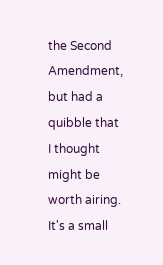the Second Amendment, but had a quibble that I thought might be worth airing. It's a small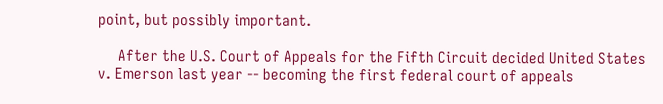point, but possibly important.

     After the U.S. Court of Appeals for the Fifth Circuit decided United States v. Emerson last year -- becoming the first federal court of appeals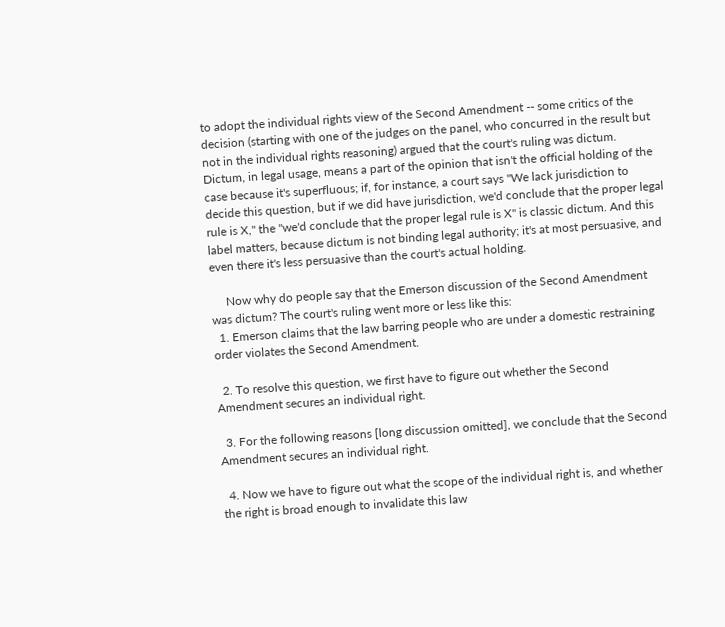to adopt the individual rights view of the Second Amendment -- some critics of the decision (starting with one of the judges on the panel, who concurred in the result but not in the individual rights reasoning) argued that the court's ruling was dictum. Dictum, in legal usage, means a part of the opinion that isn't the official holding of the case because it's superfluous; if, for instance, a court says "We lack jurisdiction to decide this question, but if we did have jurisdiction, we'd conclude that the proper legal rule is X," the "we'd conclude that the proper legal rule is X" is classic dictum. And this label matters, because dictum is not binding legal authority; it's at most persuasive, and even there it's less persuasive than the court's actual holding.

     Now why do people say that the Emerson discussion of the Second Amendment was dictum? The court's ruling went more or less like this:
  1. Emerson claims that the law barring people who are under a domestic restraining order violates the Second Amendment.

  2. To resolve this question, we first have to figure out whether the Second Amendment secures an individual right.

  3. For the following reasons [long discussion omitted], we conclude that the Second Amendment secures an individual right.

  4. Now we have to figure out what the scope of the individual right is, and whether the right is broad enough to invalidate this law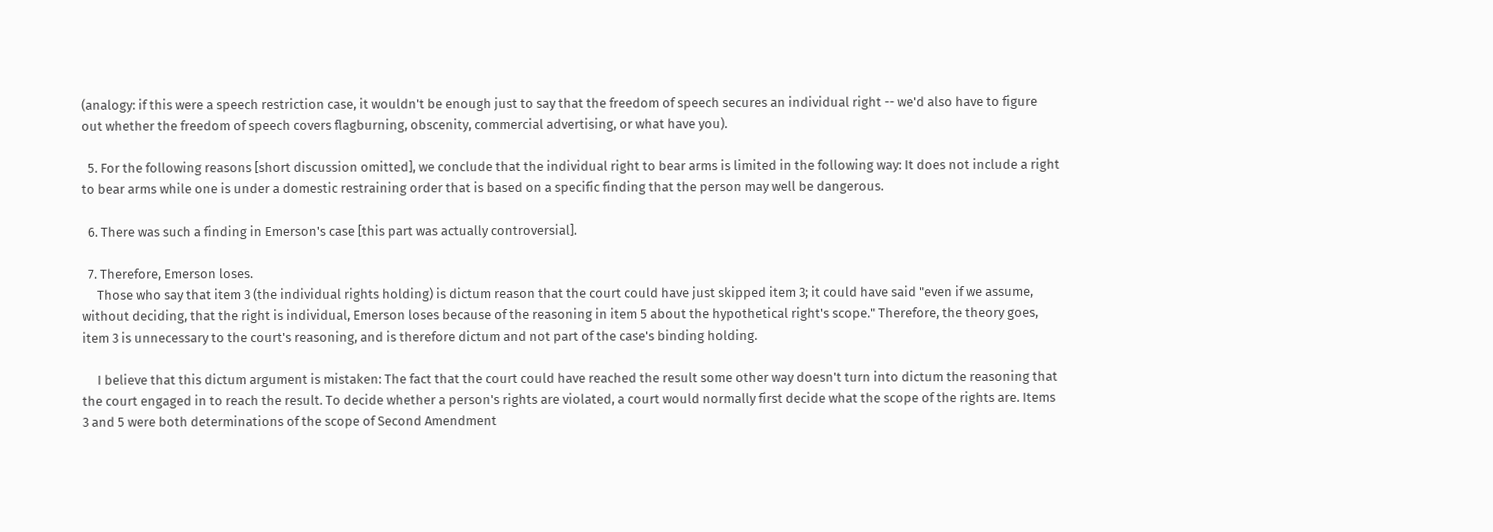(analogy: if this were a speech restriction case, it wouldn't be enough just to say that the freedom of speech secures an individual right -- we'd also have to figure out whether the freedom of speech covers flagburning, obscenity, commercial advertising, or what have you).

  5. For the following reasons [short discussion omitted], we conclude that the individual right to bear arms is limited in the following way: It does not include a right to bear arms while one is under a domestic restraining order that is based on a specific finding that the person may well be dangerous.

  6. There was such a finding in Emerson's case [this part was actually controversial].

  7. Therefore, Emerson loses.
     Those who say that item 3 (the individual rights holding) is dictum reason that the court could have just skipped item 3; it could have said "even if we assume, without deciding, that the right is individual, Emerson loses because of the reasoning in item 5 about the hypothetical right's scope." Therefore, the theory goes, item 3 is unnecessary to the court's reasoning, and is therefore dictum and not part of the case's binding holding.

     I believe that this dictum argument is mistaken: The fact that the court could have reached the result some other way doesn't turn into dictum the reasoning that the court engaged in to reach the result. To decide whether a person's rights are violated, a court would normally first decide what the scope of the rights are. Items 3 and 5 were both determinations of the scope of Second Amendment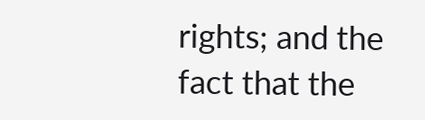rights; and the fact that the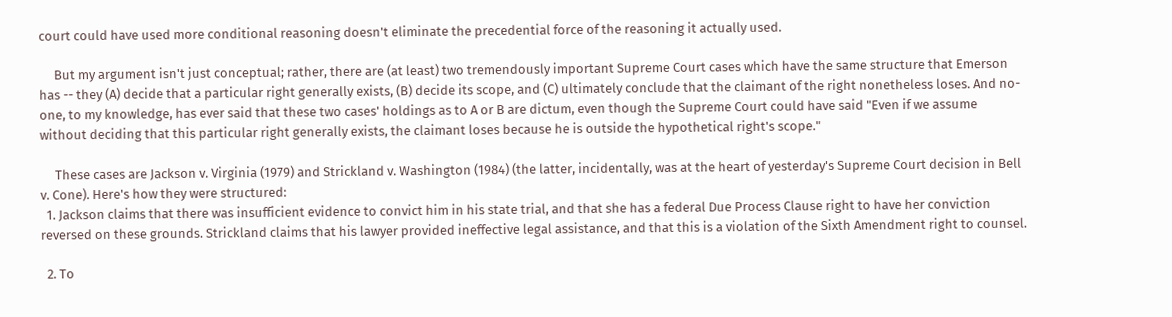court could have used more conditional reasoning doesn't eliminate the precedential force of the reasoning it actually used.

     But my argument isn't just conceptual; rather, there are (at least) two tremendously important Supreme Court cases which have the same structure that Emerson has -- they (A) decide that a particular right generally exists, (B) decide its scope, and (C) ultimately conclude that the claimant of the right nonetheless loses. And no-one, to my knowledge, has ever said that these two cases' holdings as to A or B are dictum, even though the Supreme Court could have said "Even if we assume without deciding that this particular right generally exists, the claimant loses because he is outside the hypothetical right's scope."

     These cases are Jackson v. Virginia (1979) and Strickland v. Washington (1984) (the latter, incidentally, was at the heart of yesterday's Supreme Court decision in Bell v. Cone). Here's how they were structured:
  1. Jackson claims that there was insufficient evidence to convict him in his state trial, and that she has a federal Due Process Clause right to have her conviction reversed on these grounds. Strickland claims that his lawyer provided ineffective legal assistance, and that this is a violation of the Sixth Amendment right to counsel.

  2. To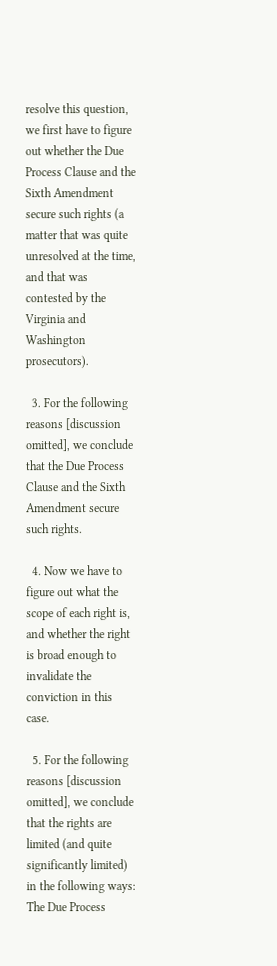resolve this question, we first have to figure out whether the Due Process Clause and the Sixth Amendment secure such rights (a matter that was quite unresolved at the time, and that was contested by the Virginia and Washington prosecutors).

  3. For the following reasons [discussion omitted], we conclude that the Due Process Clause and the Sixth Amendment secure such rights.

  4. Now we have to figure out what the scope of each right is, and whether the right is broad enough to invalidate the conviction in this case.

  5. For the following reasons [discussion omitted], we conclude that the rights are limited (and quite significantly limited) in the following ways: The Due Process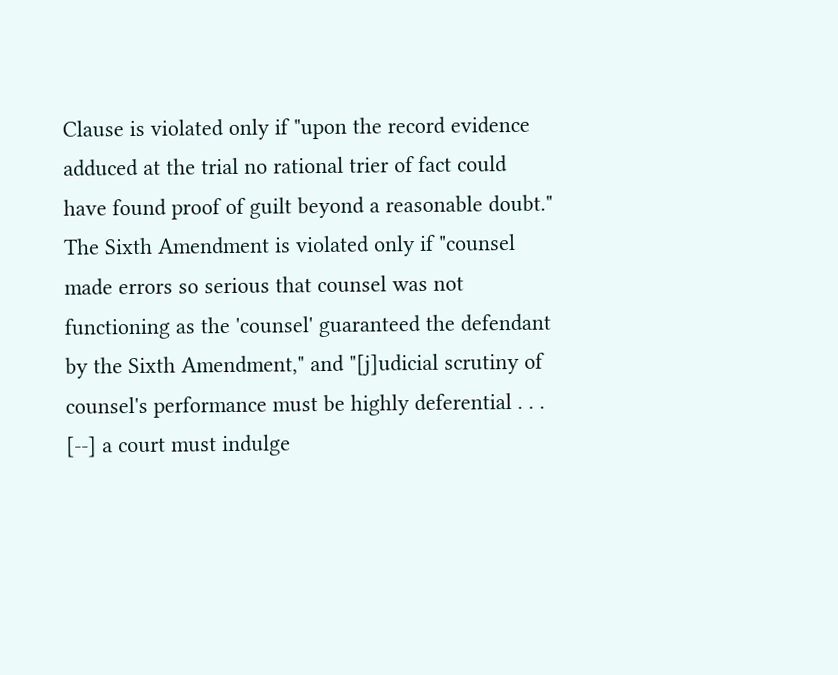Clause is violated only if "upon the record evidence adduced at the trial no rational trier of fact could have found proof of guilt beyond a reasonable doubt." The Sixth Amendment is violated only if "counsel made errors so serious that counsel was not functioning as the 'counsel' guaranteed the defendant by the Sixth Amendment," and "[j]udicial scrutiny of counsel's performance must be highly deferential . . . [--] a court must indulge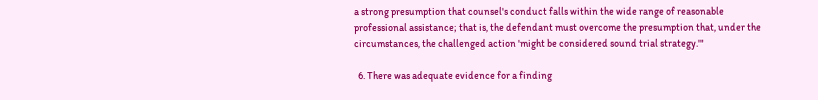a strong presumption that counsel's conduct falls within the wide range of reasonable professional assistance; that is, the defendant must overcome the presumption that, under the circumstances, the challenged action 'might be considered sound trial strategy.'"

  6. There was adequate evidence for a finding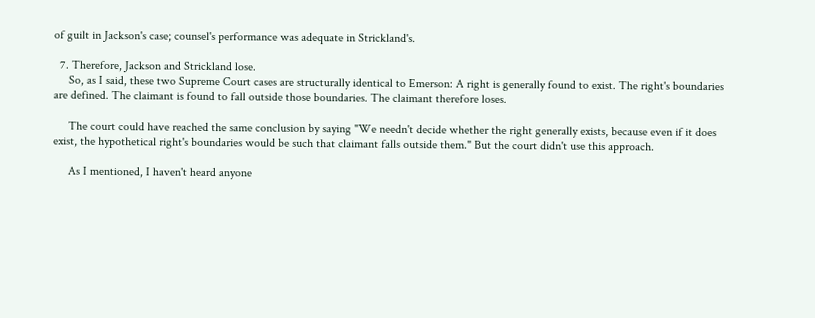of guilt in Jackson's case; counsel's performance was adequate in Strickland's.

  7. Therefore, Jackson and Strickland lose.
     So, as I said, these two Supreme Court cases are structurally identical to Emerson: A right is generally found to exist. The right's boundaries are defined. The claimant is found to fall outside those boundaries. The claimant therefore loses.

     The court could have reached the same conclusion by saying "We needn't decide whether the right generally exists, because even if it does exist, the hypothetical right's boundaries would be such that claimant falls outside them." But the court didn't use this approach.

     As I mentioned, I haven't heard anyone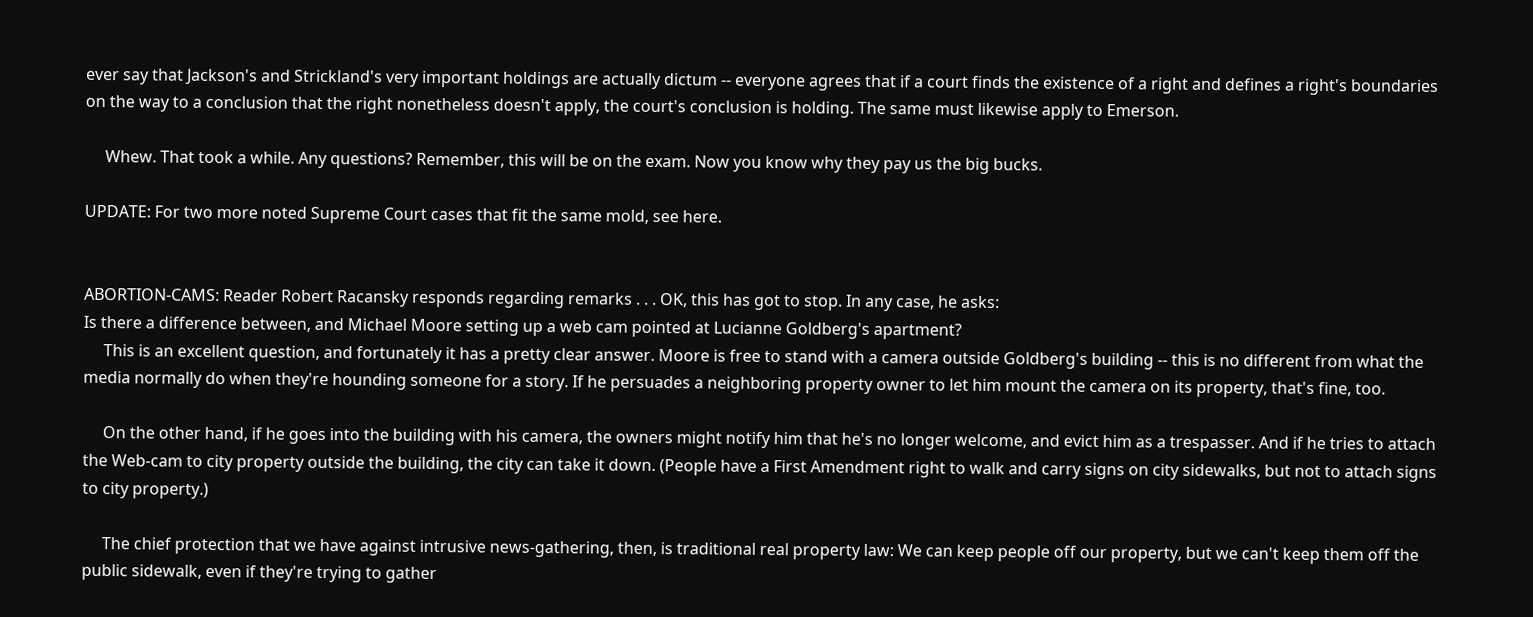ever say that Jackson's and Strickland's very important holdings are actually dictum -- everyone agrees that if a court finds the existence of a right and defines a right's boundaries on the way to a conclusion that the right nonetheless doesn't apply, the court's conclusion is holding. The same must likewise apply to Emerson.

     Whew. That took a while. Any questions? Remember, this will be on the exam. Now you know why they pay us the big bucks.

UPDATE: For two more noted Supreme Court cases that fit the same mold, see here.


ABORTION-CAMS: Reader Robert Racansky responds regarding remarks . . . OK, this has got to stop. In any case, he asks:
Is there a difference between, and Michael Moore setting up a web cam pointed at Lucianne Goldberg's apartment?
     This is an excellent question, and fortunately it has a pretty clear answer. Moore is free to stand with a camera outside Goldberg's building -- this is no different from what the media normally do when they're hounding someone for a story. If he persuades a neighboring property owner to let him mount the camera on its property, that's fine, too.

     On the other hand, if he goes into the building with his camera, the owners might notify him that he's no longer welcome, and evict him as a trespasser. And if he tries to attach the Web-cam to city property outside the building, the city can take it down. (People have a First Amendment right to walk and carry signs on city sidewalks, but not to attach signs to city property.)

     The chief protection that we have against intrusive news-gathering, then, is traditional real property law: We can keep people off our property, but we can't keep them off the public sidewalk, even if they're trying to gather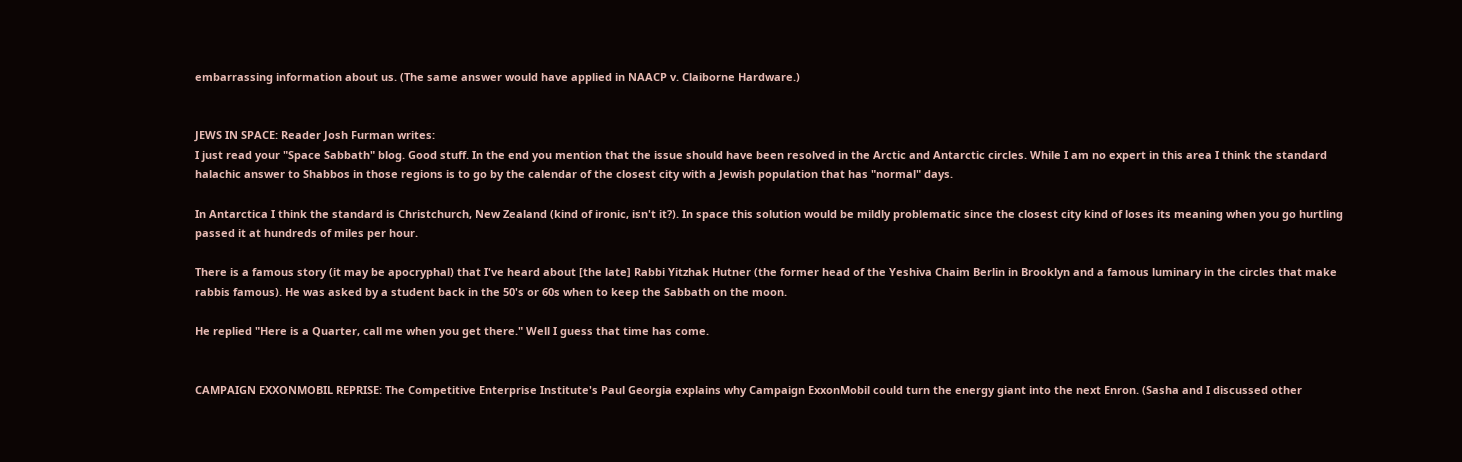embarrassing information about us. (The same answer would have applied in NAACP v. Claiborne Hardware.)


JEWS IN SPACE: Reader Josh Furman writes:
I just read your "Space Sabbath" blog. Good stuff. In the end you mention that the issue should have been resolved in the Arctic and Antarctic circles. While I am no expert in this area I think the standard halachic answer to Shabbos in those regions is to go by the calendar of the closest city with a Jewish population that has "normal" days.

In Antarctica I think the standard is Christchurch, New Zealand (kind of ironic, isn't it?). In space this solution would be mildly problematic since the closest city kind of loses its meaning when you go hurtling passed it at hundreds of miles per hour.

There is a famous story (it may be apocryphal) that I've heard about [the late] Rabbi Yitzhak Hutner (the former head of the Yeshiva Chaim Berlin in Brooklyn and a famous luminary in the circles that make rabbis famous). He was asked by a student back in the 50's or 60s when to keep the Sabbath on the moon.

He replied "Here is a Quarter, call me when you get there." Well I guess that time has come.


CAMPAIGN EXXONMOBIL REPRISE: The Competitive Enterprise Institute's Paul Georgia explains why Campaign ExxonMobil could turn the energy giant into the next Enron. (Sasha and I discussed other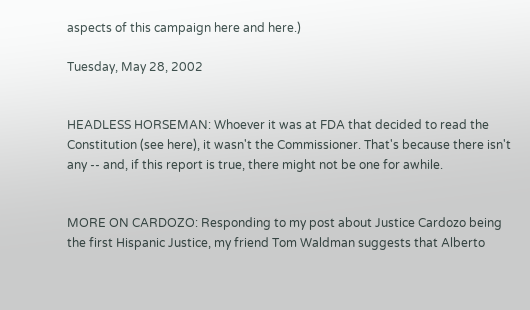aspects of this campaign here and here.)

Tuesday, May 28, 2002


HEADLESS HORSEMAN: Whoever it was at FDA that decided to read the Constitution (see here), it wasn't the Commissioner. That's because there isn't any -- and, if this report is true, there might not be one for awhile.


MORE ON CARDOZO: Responding to my post about Justice Cardozo being the first Hispanic Justice, my friend Tom Waldman suggests that Alberto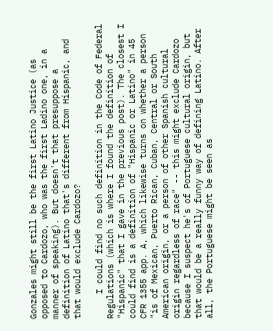Gonzales might still be the first Latino Justice (as opposed to Cardozo, who was the first Ladino one, in a manner of speaking). But doesn't that presuppose a definition of Latino that's different from Hispanic, and that would exclude Cardozo?

     I could find no such definition in the Code of Federal Regulations (which is where I found the definition of "Hispanic" that I gave in the previous post). The closest I could find is a definition of "Hispanic or Latino" in 45 CFR 1355 app. A, which likewise turns on whether a person "is of Mexican, Puerto Rican, Cuban, Central or South American origin, or a person of other Spanish cultural origin regardless of race" -- this might exclude Cardozo because I suspect he's of Portuguese cultural origin, but that would be a really funny way of defining Latino. After all, the Portuguese might be seen as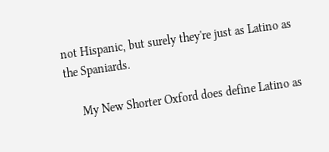not Hispanic, but surely they're just as Latino as the Spaniards.

     My New Shorter Oxford does define Latino as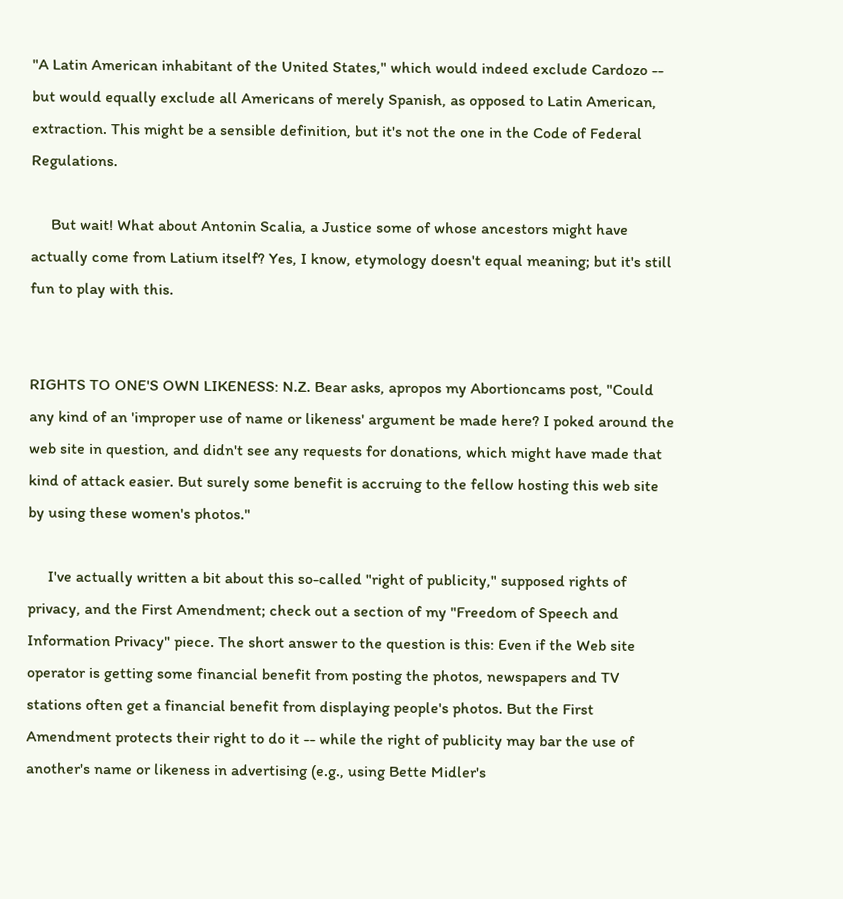"A Latin American inhabitant of the United States," which would indeed exclude Cardozo -- but would equally exclude all Americans of merely Spanish, as opposed to Latin American, extraction. This might be a sensible definition, but it's not the one in the Code of Federal Regulations.

     But wait! What about Antonin Scalia, a Justice some of whose ancestors might have actually come from Latium itself? Yes, I know, etymology doesn't equal meaning; but it's still fun to play with this.


RIGHTS TO ONE'S OWN LIKENESS: N.Z. Bear asks, apropos my Abortioncams post, "Could any kind of an 'improper use of name or likeness' argument be made here? I poked around the web site in question, and didn't see any requests for donations, which might have made that kind of attack easier. But surely some benefit is accruing to the fellow hosting this web site by using these women's photos."

     I've actually written a bit about this so-called "right of publicity," supposed rights of privacy, and the First Amendment; check out a section of my "Freedom of Speech and Information Privacy" piece. The short answer to the question is this: Even if the Web site operator is getting some financial benefit from posting the photos, newspapers and TV stations often get a financial benefit from displaying people's photos. But the First Amendment protects their right to do it -- while the right of publicity may bar the use of another's name or likeness in advertising (e.g., using Bette Midler's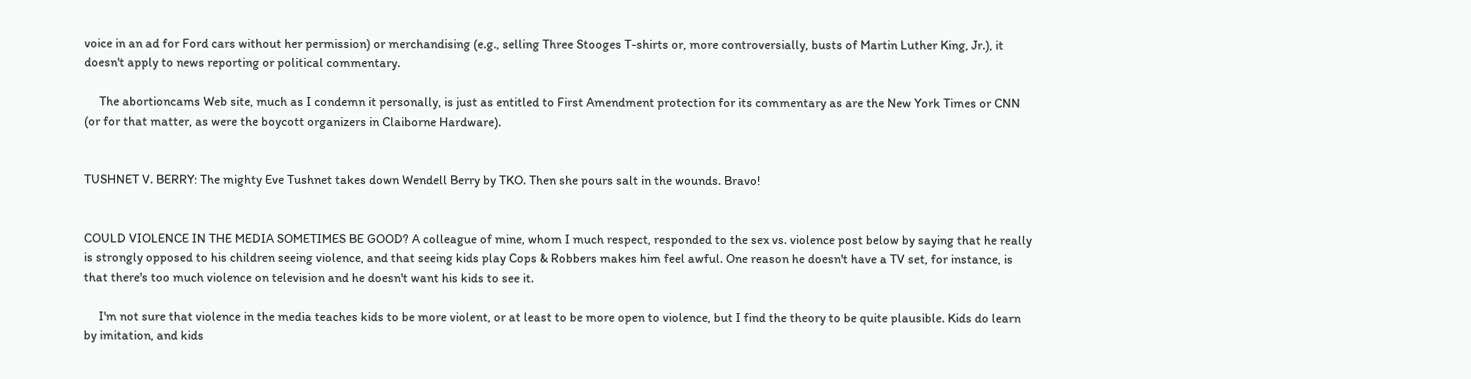voice in an ad for Ford cars without her permission) or merchandising (e.g., selling Three Stooges T-shirts or, more controversially, busts of Martin Luther King, Jr.), it doesn't apply to news reporting or political commentary.

     The abortioncams Web site, much as I condemn it personally, is just as entitled to First Amendment protection for its commentary as are the New York Times or CNN (or for that matter, as were the boycott organizers in Claiborne Hardware).


TUSHNET V. BERRY: The mighty Eve Tushnet takes down Wendell Berry by TKO. Then she pours salt in the wounds. Bravo!


COULD VIOLENCE IN THE MEDIA SOMETIMES BE GOOD? A colleague of mine, whom I much respect, responded to the sex vs. violence post below by saying that he really is strongly opposed to his children seeing violence, and that seeing kids play Cops & Robbers makes him feel awful. One reason he doesn't have a TV set, for instance, is that there's too much violence on television and he doesn't want his kids to see it.

     I'm not sure that violence in the media teaches kids to be more violent, or at least to be more open to violence, but I find the theory to be quite plausible. Kids do learn by imitation, and kids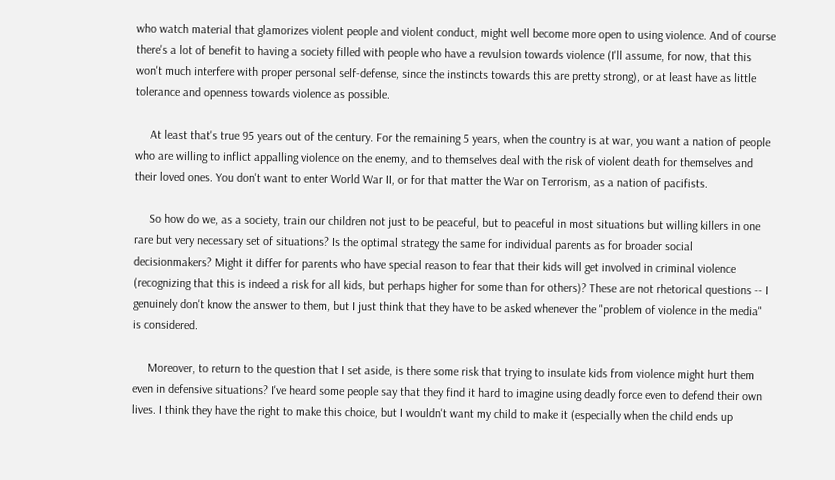who watch material that glamorizes violent people and violent conduct, might well become more open to using violence. And of course there's a lot of benefit to having a society filled with people who have a revulsion towards violence (I'll assume, for now, that this won't much interfere with proper personal self-defense, since the instincts towards this are pretty strong), or at least have as little tolerance and openness towards violence as possible.

     At least that's true 95 years out of the century. For the remaining 5 years, when the country is at war, you want a nation of people who are willing to inflict appalling violence on the enemy, and to themselves deal with the risk of violent death for themselves and their loved ones. You don't want to enter World War II, or for that matter the War on Terrorism, as a nation of pacifists.

     So how do we, as a society, train our children not just to be peaceful, but to peaceful in most situations but willing killers in one rare but very necessary set of situations? Is the optimal strategy the same for individual parents as for broader social decisionmakers? Might it differ for parents who have special reason to fear that their kids will get involved in criminal violence (recognizing that this is indeed a risk for all kids, but perhaps higher for some than for others)? These are not rhetorical questions -- I genuinely don't know the answer to them, but I just think that they have to be asked whenever the "problem of violence in the media" is considered.

     Moreover, to return to the question that I set aside, is there some risk that trying to insulate kids from violence might hurt them even in defensive situations? I've heard some people say that they find it hard to imagine using deadly force even to defend their own lives. I think they have the right to make this choice, but I wouldn't want my child to make it (especially when the child ends up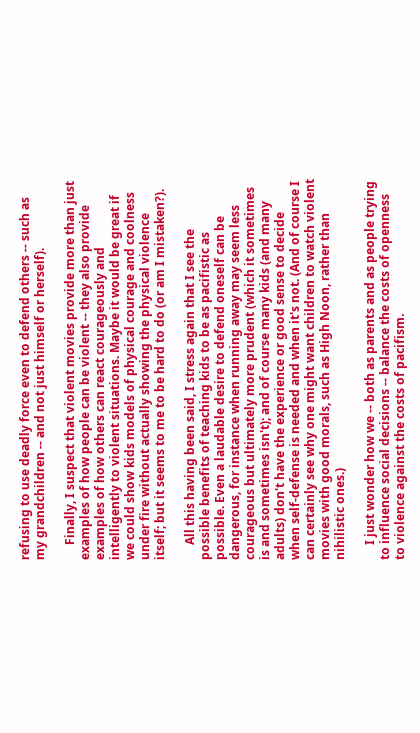refusing to use deadly force even to defend others -- such as my grandchildren -- and not just himself or herself).

     Finally, I suspect that violent movies provide more than just examples of how people can be violent -- they also provide examples of how others can react courageously and intelligently to violent situations. Maybe it would be great if we could show kids models of physical courage and coolness under fire without actually showing the physical violence itself; but it seems to me to be hard to do (or am I mistaken?).

     All this having been said, I stress again that I see the possible benefits of teaching kids to be as pacifistic as possible. Even a laudable desire to defend oneself can be dangerous, for instance when running away may seem less courageous but ultimately more prudent (which it sometimes is and sometimes isn't); and of course many kids (and many adults) don't have the experience or good sense to decide when self-defense is needed and when it's not. (And of course I can certainly see why one might want children to watch violent movies with good morals, such as High Noon, rather than nihilistic ones.)

     I just wonder how we -- both as parents and as people trying to influence social decisions -- balance the costs of openness to violence against the costs of pacifism.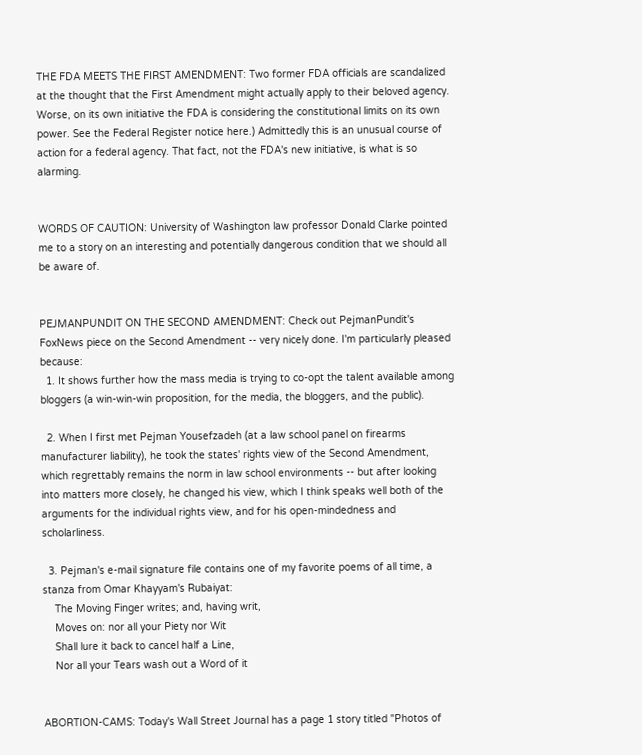THE FDA MEETS THE FIRST AMENDMENT: Two former FDA officials are scandalized at the thought that the First Amendment might actually apply to their beloved agency. Worse, on its own initiative the FDA is considering the constitutional limits on its own power. See the Federal Register notice here.) Admittedly this is an unusual course of action for a federal agency. That fact, not the FDA's new initiative, is what is so alarming.


WORDS OF CAUTION: University of Washington law professor Donald Clarke pointed me to a story on an interesting and potentially dangerous condition that we should all be aware of.


PEJMANPUNDIT ON THE SECOND AMENDMENT: Check out PejmanPundit's FoxNews piece on the Second Amendment -- very nicely done. I'm particularly pleased because:
  1. It shows further how the mass media is trying to co-opt the talent available among bloggers (a win-win-win proposition, for the media, the bloggers, and the public).

  2. When I first met Pejman Yousefzadeh (at a law school panel on firearms manufacturer liability), he took the states' rights view of the Second Amendment, which regrettably remains the norm in law school environments -- but after looking into matters more closely, he changed his view, which I think speaks well both of the arguments for the individual rights view, and for his open-mindedness and scholarliness.

  3. Pejman's e-mail signature file contains one of my favorite poems of all time, a stanza from Omar Khayyam's Rubaiyat:
    The Moving Finger writes; and, having writ,
    Moves on: nor all your Piety nor Wit
    Shall lure it back to cancel half a Line,
    Nor all your Tears wash out a Word of it


ABORTION-CAMS: Today's Wall Street Journal has a page 1 story titled "Photos of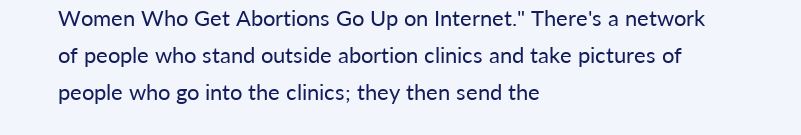Women Who Get Abortions Go Up on Internet." There's a network of people who stand outside abortion clinics and take pictures of people who go into the clinics; they then send the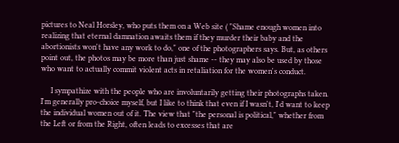pictures to Neal Horsley, who puts them on a Web site ( "Shame enough women into realizing that eternal damnation awaits them if they murder their baby and the abortionists won't have any work to do," one of the photographers says. But, as others point out, the photos may be more than just shame -- they may also be used by those who want to actually commit violent acts in retaliation for the women's conduct.

     I sympathize with the people who are involuntarily getting their photographs taken. I'm generally pro-choice myself, but I like to think that even if I wasn't, I'd want to keep the individual women out of it. The view that "the personal is political," whether from the Left or from the Right, often leads to excesses that are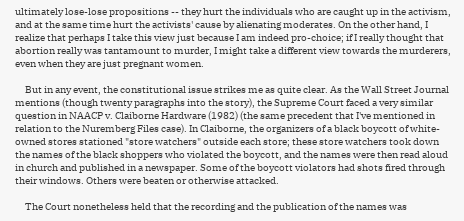ultimately lose-lose propositions -- they hurt the individuals who are caught up in the activism, and at the same time hurt the activists' cause by alienating moderates. On the other hand, I realize that perhaps I take this view just because I am indeed pro-choice; if I really thought that abortion really was tantamount to murder, I might take a different view towards the murderers, even when they are just pregnant women.

     But in any event, the constitutional issue strikes me as quite clear. As the Wall Street Journal mentions (though twenty paragraphs into the story), the Supreme Court faced a very similar question in NAACP v. Claiborne Hardware (1982) (the same precedent that I've mentioned in relation to the Nuremberg Files case). In Claiborne, the organizers of a black boycott of white-owned stores stationed "store watchers" outside each store; these store watchers took down the names of the black shoppers who violated the boycott, and the names were then read aloud in church and published in a newspaper. Some of the boycott violators had shots fired through their windows. Others were beaten or otherwise attacked.

     The Court nonetheless held that the recording and the publication of the names was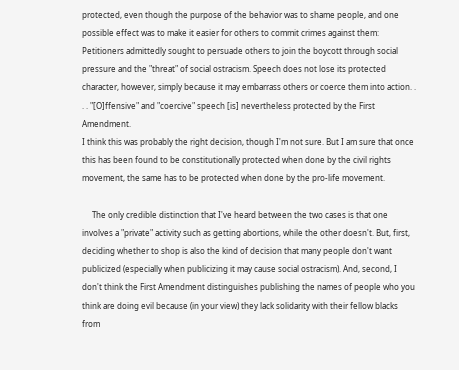protected, even though the purpose of the behavior was to shame people, and one possible effect was to make it easier for others to commit crimes against them:
Petitioners admittedly sought to persuade others to join the boycott through social pressure and the "threat" of social ostracism. Speech does not lose its protected character, however, simply because it may embarrass others or coerce them into action. . . . "[O]ffensive" and "coercive" speech [is] nevertheless protected by the First Amendment.
I think this was probably the right decision, though I'm not sure. But I am sure that once this has been found to be constitutionally protected when done by the civil rights movement, the same has to be protected when done by the pro-life movement.

     The only credible distinction that I've heard between the two cases is that one involves a "private" activity such as getting abortions, while the other doesn't. But, first, deciding whether to shop is also the kind of decision that many people don't want publicized (especially when publicizing it may cause social ostracism). And, second, I don't think the First Amendment distinguishes publishing the names of people who you think are doing evil because (in your view) they lack solidarity with their fellow blacks from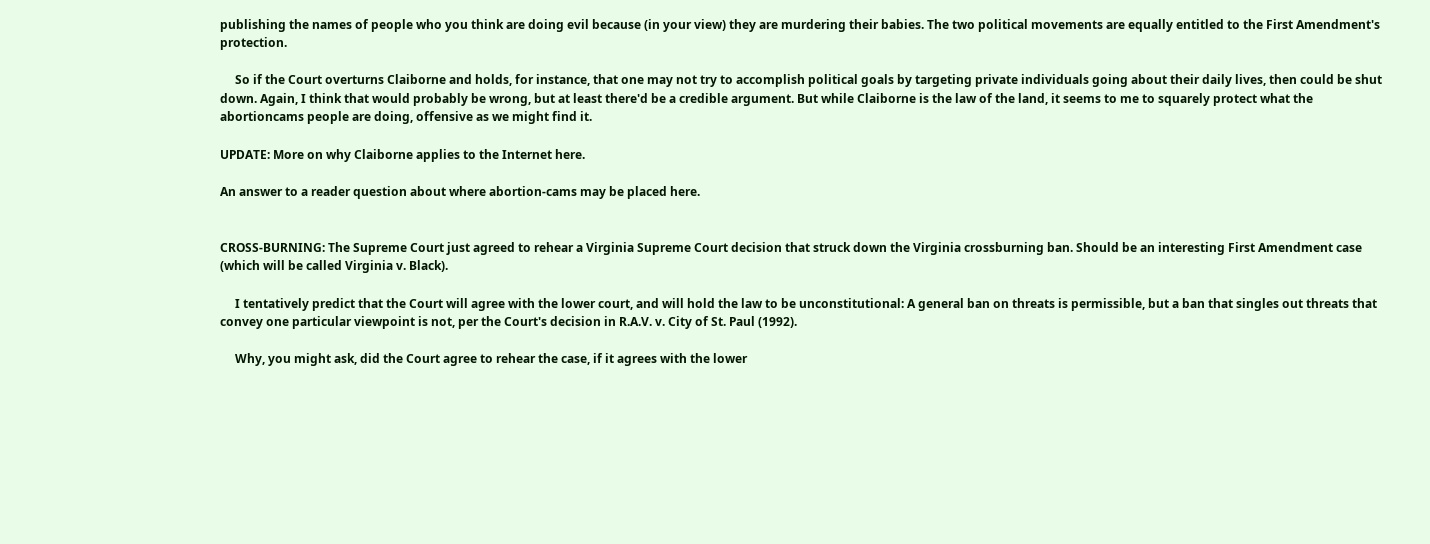publishing the names of people who you think are doing evil because (in your view) they are murdering their babies. The two political movements are equally entitled to the First Amendment's protection.

     So if the Court overturns Claiborne and holds, for instance, that one may not try to accomplish political goals by targeting private individuals going about their daily lives, then could be shut down. Again, I think that would probably be wrong, but at least there'd be a credible argument. But while Claiborne is the law of the land, it seems to me to squarely protect what the abortioncams people are doing, offensive as we might find it.

UPDATE: More on why Claiborne applies to the Internet here.

An answer to a reader question about where abortion-cams may be placed here.


CROSS-BURNING: The Supreme Court just agreed to rehear a Virginia Supreme Court decision that struck down the Virginia crossburning ban. Should be an interesting First Amendment case (which will be called Virginia v. Black).

     I tentatively predict that the Court will agree with the lower court, and will hold the law to be unconstitutional: A general ban on threats is permissible, but a ban that singles out threats that convey one particular viewpoint is not, per the Court's decision in R.A.V. v. City of St. Paul (1992).

     Why, you might ask, did the Court agree to rehear the case, if it agrees with the lower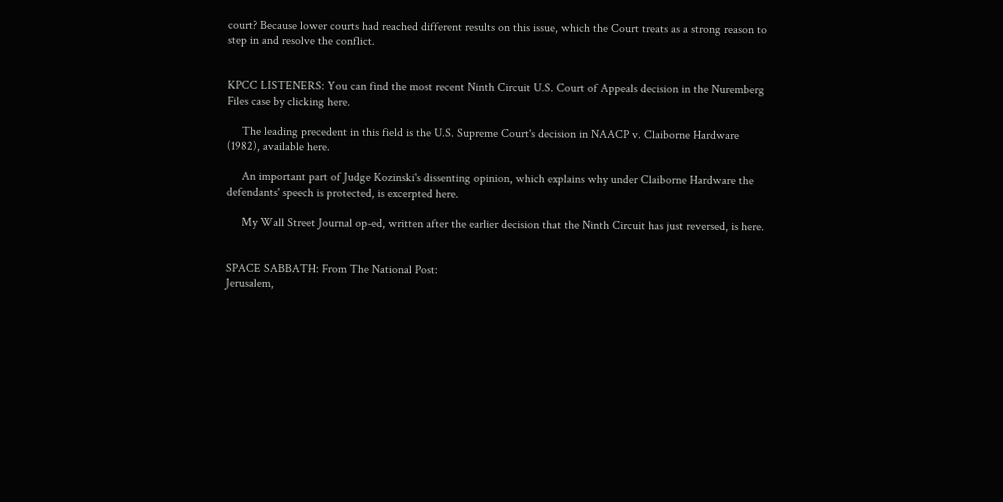court? Because lower courts had reached different results on this issue, which the Court treats as a strong reason to step in and resolve the conflict.


KPCC LISTENERS: You can find the most recent Ninth Circuit U.S. Court of Appeals decision in the Nuremberg Files case by clicking here.

     The leading precedent in this field is the U.S. Supreme Court's decision in NAACP v. Claiborne Hardware (1982), available here.

     An important part of Judge Kozinski's dissenting opinion, which explains why under Claiborne Hardware the defendants' speech is protected, is excerpted here.

     My Wall Street Journal op-ed, written after the earlier decision that the Ninth Circuit has just reversed, is here.


SPACE SABBATH: From The National Post:
Jerusalem,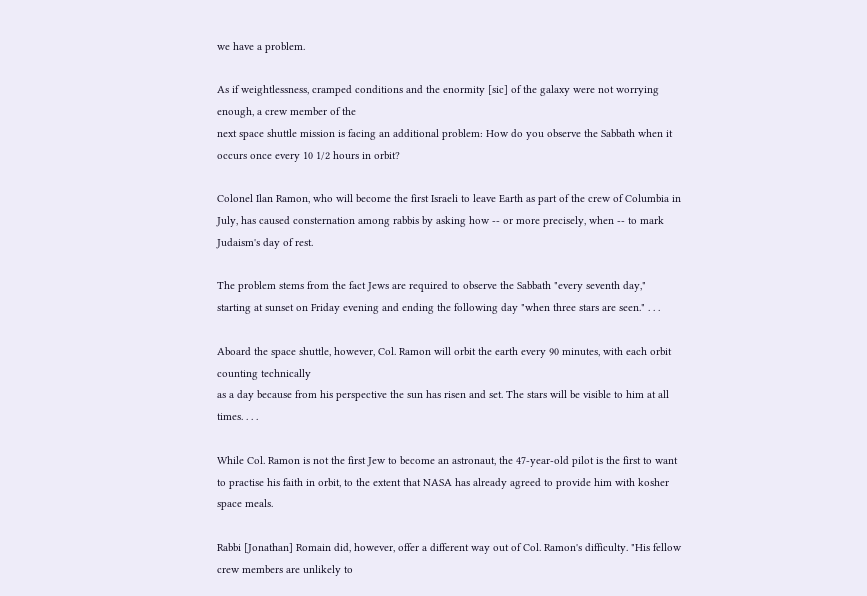we have a problem.

As if weightlessness, cramped conditions and the enormity [sic] of the galaxy were not worrying enough, a crew member of the
next space shuttle mission is facing an additional problem: How do you observe the Sabbath when it occurs once every 10 1/2 hours in orbit?

Colonel Ilan Ramon, who will become the first Israeli to leave Earth as part of the crew of Columbia in July, has caused consternation among rabbis by asking how -- or more precisely, when -- to mark Judaism's day of rest.

The problem stems from the fact Jews are required to observe the Sabbath "every seventh day," starting at sunset on Friday evening and ending the following day "when three stars are seen." . . .

Aboard the space shuttle, however, Col. Ramon will orbit the earth every 90 minutes, with each orbit counting technically
as a day because from his perspective the sun has risen and set. The stars will be visible to him at all times. . . .

While Col. Ramon is not the first Jew to become an astronaut, the 47-year-old pilot is the first to want to practise his faith in orbit, to the extent that NASA has already agreed to provide him with kosher space meals.

Rabbi [Jonathan] Romain did, however, offer a different way out of Col. Ramon's difficulty. "His fellow crew members are unlikely to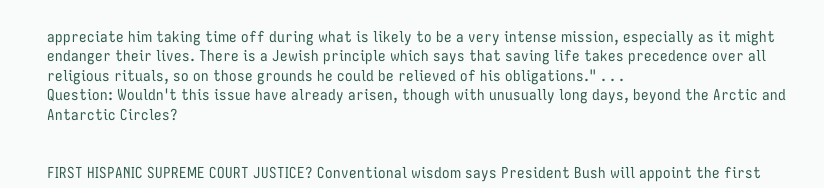appreciate him taking time off during what is likely to be a very intense mission, especially as it might endanger their lives. There is a Jewish principle which says that saving life takes precedence over all religious rituals, so on those grounds he could be relieved of his obligations." . . .
Question: Wouldn't this issue have already arisen, though with unusually long days, beyond the Arctic and Antarctic Circles?


FIRST HISPANIC SUPREME COURT JUSTICE? Conventional wisdom says President Bush will appoint the first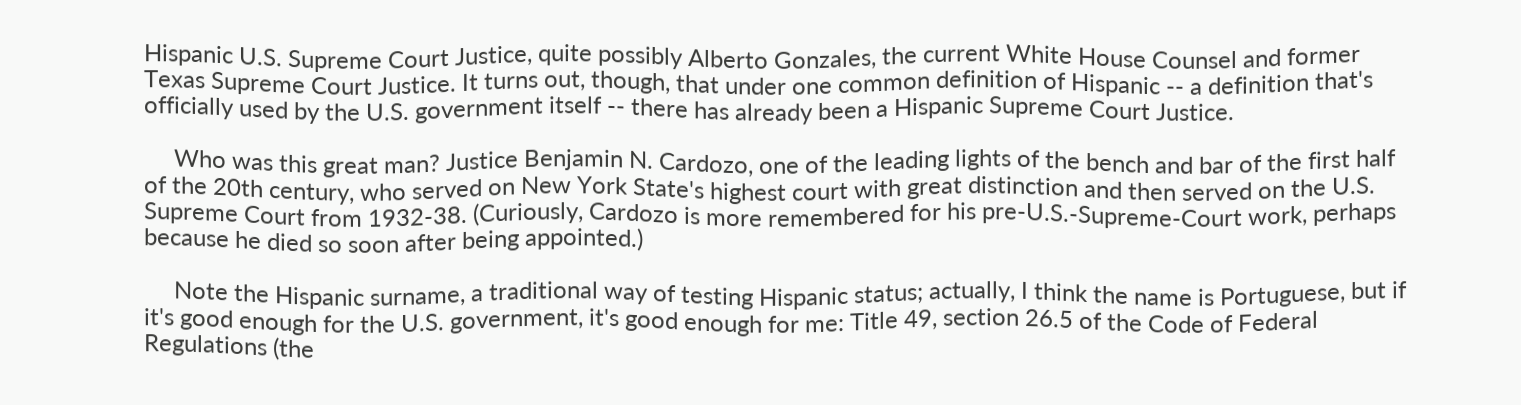Hispanic U.S. Supreme Court Justice, quite possibly Alberto Gonzales, the current White House Counsel and former Texas Supreme Court Justice. It turns out, though, that under one common definition of Hispanic -- a definition that's officially used by the U.S. government itself -- there has already been a Hispanic Supreme Court Justice.

     Who was this great man? Justice Benjamin N. Cardozo, one of the leading lights of the bench and bar of the first half of the 20th century, who served on New York State's highest court with great distinction and then served on the U.S. Supreme Court from 1932-38. (Curiously, Cardozo is more remembered for his pre-U.S.-Supreme-Court work, perhaps because he died so soon after being appointed.)

     Note the Hispanic surname, a traditional way of testing Hispanic status; actually, I think the name is Portuguese, but if it's good enough for the U.S. government, it's good enough for me: Title 49, section 26.5 of the Code of Federal Regulations (the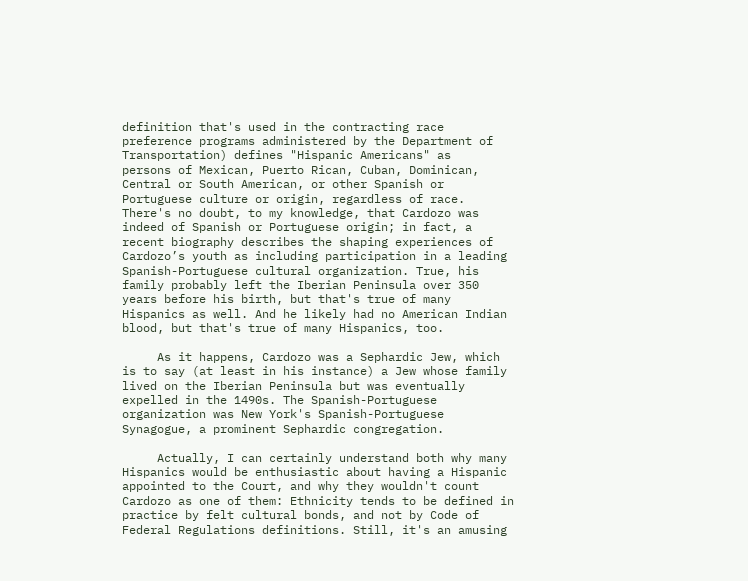definition that's used in the contracting race preference programs administered by the Department of Transportation) defines "Hispanic Americans" as
persons of Mexican, Puerto Rican, Cuban, Dominican, Central or South American, or other Spanish or Portuguese culture or origin, regardless of race.
There's no doubt, to my knowledge, that Cardozo was indeed of Spanish or Portuguese origin; in fact, a recent biography describes the shaping experiences of Cardozo’s youth as including participation in a leading Spanish-Portuguese cultural organization. True, his family probably left the Iberian Peninsula over 350 years before his birth, but that's true of many Hispanics as well. And he likely had no American Indian blood, but that's true of many Hispanics, too.

     As it happens, Cardozo was a Sephardic Jew, which is to say (at least in his instance) a Jew whose family lived on the Iberian Peninsula but was eventually expelled in the 1490s. The Spanish-Portuguese organization was New York's Spanish-Portuguese Synagogue, a prominent Sephardic congregation.

     Actually, I can certainly understand both why many Hispanics would be enthusiastic about having a Hispanic appointed to the Court, and why they wouldn't count Cardozo as one of them: Ethnicity tends to be defined in practice by felt cultural bonds, and not by Code of Federal Regulations definitions. Still, it's an amusing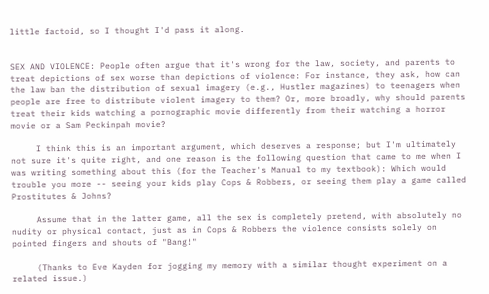little factoid, so I thought I'd pass it along.


SEX AND VIOLENCE: People often argue that it's wrong for the law, society, and parents to treat depictions of sex worse than depictions of violence: For instance, they ask, how can the law ban the distribution of sexual imagery (e.g., Hustler magazines) to teenagers when people are free to distribute violent imagery to them? Or, more broadly, why should parents treat their kids watching a pornographic movie differently from their watching a horror movie or a Sam Peckinpah movie?

     I think this is an important argument, which deserves a response; but I'm ultimately not sure it's quite right, and one reason is the following question that came to me when I was writing something about this (for the Teacher's Manual to my textbook): Which would trouble you more -- seeing your kids play Cops & Robbers, or seeing them play a game called Prostitutes & Johns?

     Assume that in the latter game, all the sex is completely pretend, with absolutely no nudity or physical contact, just as in Cops & Robbers the violence consists solely on pointed fingers and shouts of "Bang!"

     (Thanks to Eve Kayden for jogging my memory with a similar thought experiment on a related issue.)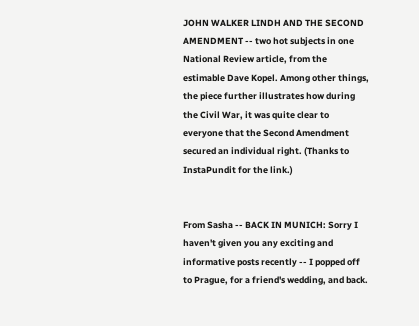JOHN WALKER LINDH AND THE SECOND AMENDMENT -- two hot subjects in one National Review article, from the estimable Dave Kopel. Among other things, the piece further illustrates how during the Civil War, it was quite clear to everyone that the Second Amendment secured an individual right. (Thanks to InstaPundit for the link.)


From Sasha -- BACK IN MUNICH: Sorry I haven't given you any exciting and informative posts recently -- I popped off to Prague, for a friend's wedding, and back.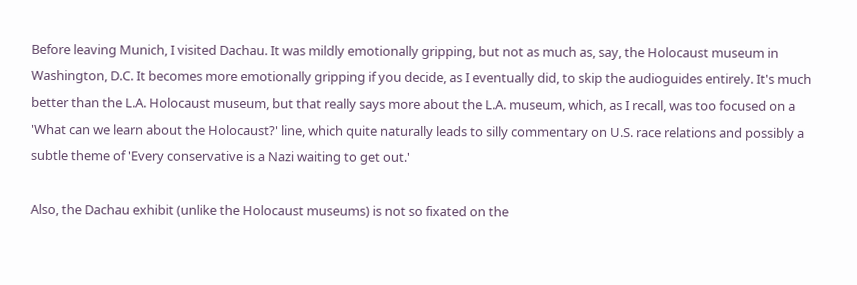Before leaving Munich, I visited Dachau. It was mildly emotionally gripping, but not as much as, say, the Holocaust museum in Washington, D.C. It becomes more emotionally gripping if you decide, as I eventually did, to skip the audioguides entirely. It's much better than the L.A. Holocaust museum, but that really says more about the L.A. museum, which, as I recall, was too focused on a 'What can we learn about the Holocaust?' line, which quite naturally leads to silly commentary on U.S. race relations and possibly a subtle theme of 'Every conservative is a Nazi waiting to get out.'

Also, the Dachau exhibit (unlike the Holocaust museums) is not so fixated on the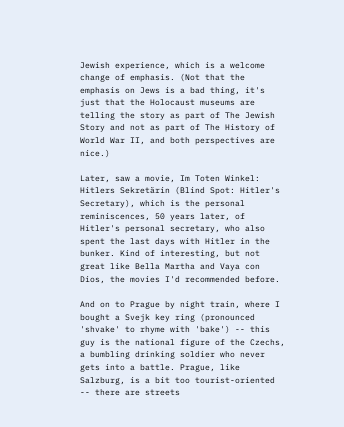Jewish experience, which is a welcome change of emphasis. (Not that the emphasis on Jews is a bad thing, it's just that the Holocaust museums are telling the story as part of The Jewish Story and not as part of The History of World War II, and both perspectives are nice.)

Later, saw a movie, Im Toten Winkel: Hitlers Sekretärin (Blind Spot: Hitler's Secretary), which is the personal reminiscences, 50 years later, of Hitler's personal secretary, who also spent the last days with Hitler in the bunker. Kind of interesting, but not great like Bella Martha and Vaya con Dios, the movies I'd recommended before.

And on to Prague by night train, where I bought a Svejk key ring (pronounced 'shvake' to rhyme with 'bake') -- this guy is the national figure of the Czechs, a bumbling drinking soldier who never gets into a battle. Prague, like Salzburg, is a bit too tourist-oriented -- there are streets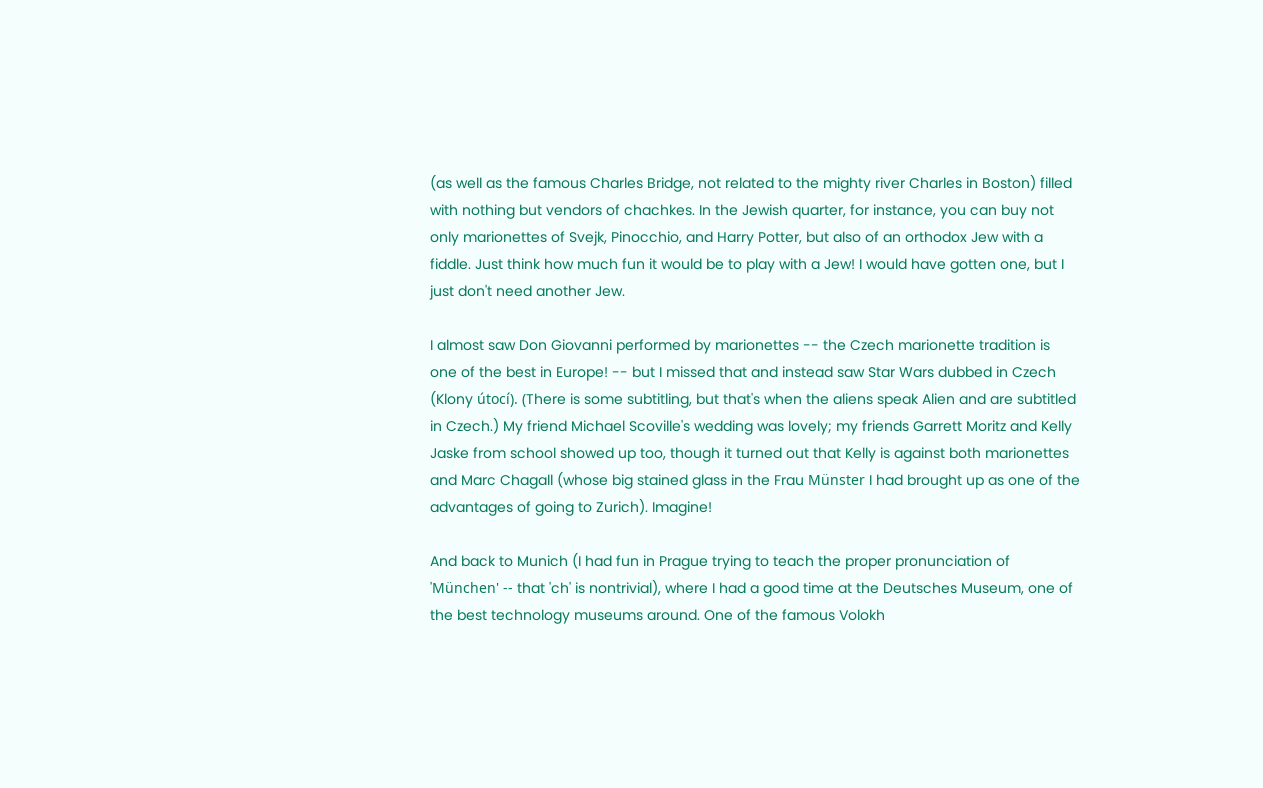(as well as the famous Charles Bridge, not related to the mighty river Charles in Boston) filled with nothing but vendors of chachkes. In the Jewish quarter, for instance, you can buy not only marionettes of Svejk, Pinocchio, and Harry Potter, but also of an orthodox Jew with a fiddle. Just think how much fun it would be to play with a Jew! I would have gotten one, but I just don't need another Jew.

I almost saw Don Giovanni performed by marionettes -- the Czech marionette tradition is one of the best in Europe! -- but I missed that and instead saw Star Wars dubbed in Czech (Klony útocí). (There is some subtitling, but that's when the aliens speak Alien and are subtitled in Czech.) My friend Michael Scoville's wedding was lovely; my friends Garrett Moritz and Kelly Jaske from school showed up too, though it turned out that Kelly is against both marionettes and Marc Chagall (whose big stained glass in the Frau Münster I had brought up as one of the advantages of going to Zurich). Imagine!

And back to Munich (I had fun in Prague trying to teach the proper pronunciation of 'München' -- that 'ch' is nontrivial), where I had a good time at the Deutsches Museum, one of the best technology museums around. One of the famous Volokh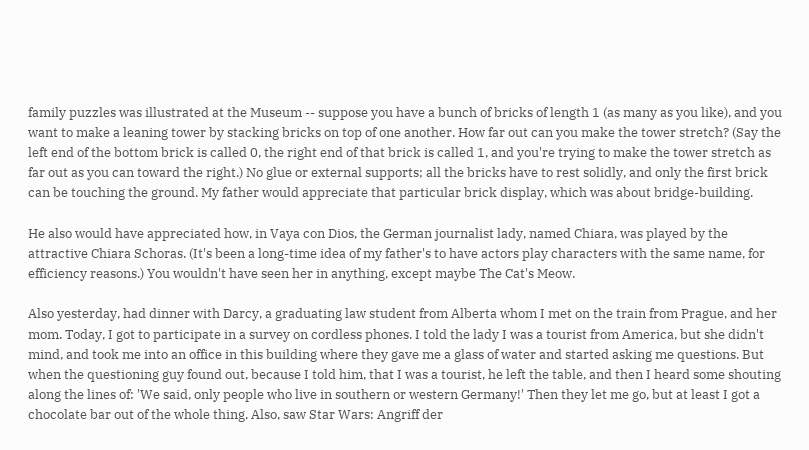family puzzles was illustrated at the Museum -- suppose you have a bunch of bricks of length 1 (as many as you like), and you want to make a leaning tower by stacking bricks on top of one another. How far out can you make the tower stretch? (Say the left end of the bottom brick is called 0, the right end of that brick is called 1, and you're trying to make the tower stretch as far out as you can toward the right.) No glue or external supports; all the bricks have to rest solidly, and only the first brick can be touching the ground. My father would appreciate that particular brick display, which was about bridge-building.

He also would have appreciated how, in Vaya con Dios, the German journalist lady, named Chiara, was played by the attractive Chiara Schoras. (It's been a long-time idea of my father's to have actors play characters with the same name, for efficiency reasons.) You wouldn't have seen her in anything, except maybe The Cat's Meow.

Also yesterday, had dinner with Darcy, a graduating law student from Alberta whom I met on the train from Prague, and her mom. Today, I got to participate in a survey on cordless phones. I told the lady I was a tourist from America, but she didn't mind, and took me into an office in this building where they gave me a glass of water and started asking me questions. But when the questioning guy found out, because I told him, that I was a tourist, he left the table, and then I heard some shouting along the lines of: 'We said, only people who live in southern or western Germany!' Then they let me go, but at least I got a chocolate bar out of the whole thing. Also, saw Star Wars: Angriff der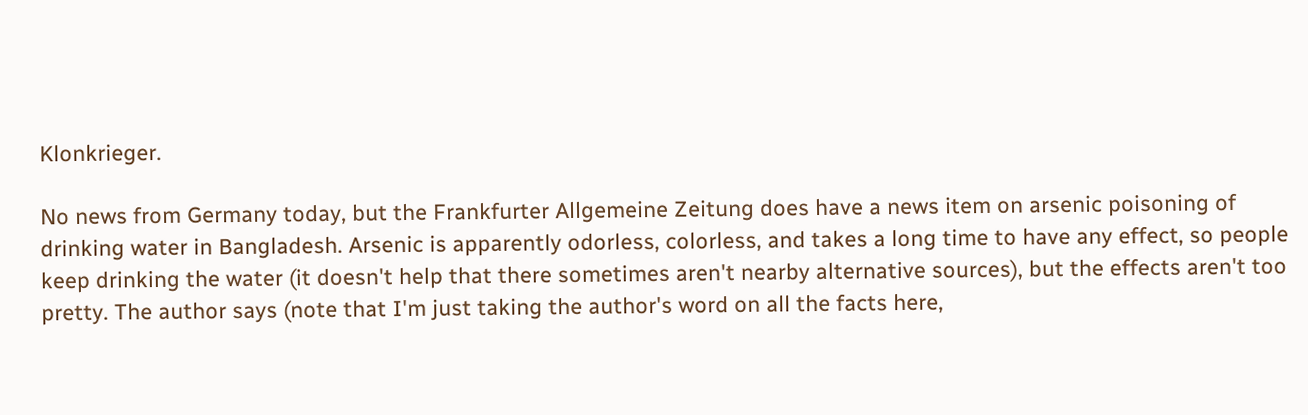Klonkrieger.

No news from Germany today, but the Frankfurter Allgemeine Zeitung does have a news item on arsenic poisoning of drinking water in Bangladesh. Arsenic is apparently odorless, colorless, and takes a long time to have any effect, so people keep drinking the water (it doesn't help that there sometimes aren't nearby alternative sources), but the effects aren't too pretty. The author says (note that I'm just taking the author's word on all the facts here,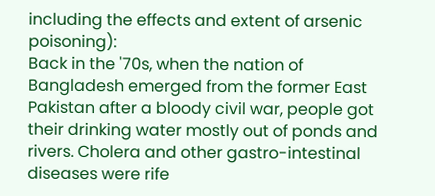including the effects and extent of arsenic poisoning):
Back in the '70s, when the nation of Bangladesh emerged from the former East Pakistan after a bloody civil war, people got their drinking water mostly out of ponds and rivers. Cholera and other gastro-intestinal diseases were rife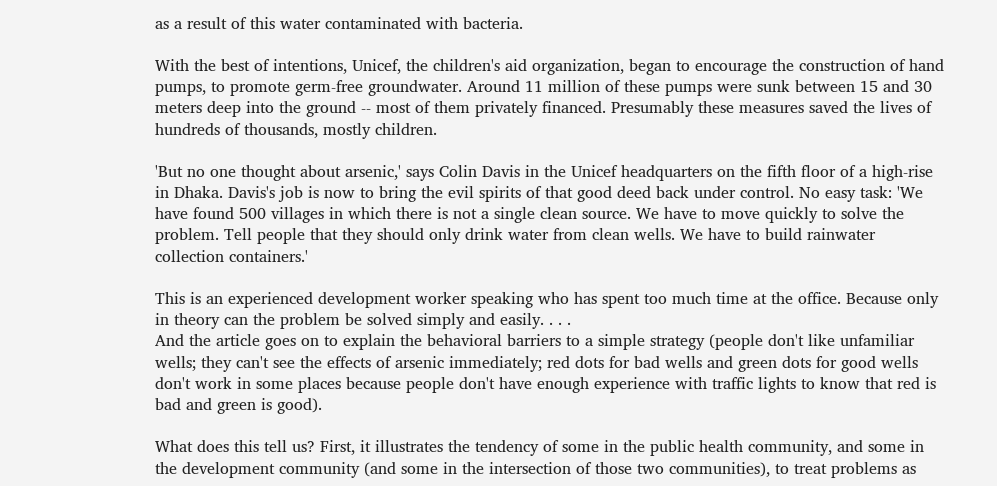as a result of this water contaminated with bacteria.

With the best of intentions, Unicef, the children's aid organization, began to encourage the construction of hand pumps, to promote germ-free groundwater. Around 11 million of these pumps were sunk between 15 and 30 meters deep into the ground -- most of them privately financed. Presumably these measures saved the lives of hundreds of thousands, mostly children.

'But no one thought about arsenic,' says Colin Davis in the Unicef headquarters on the fifth floor of a high-rise in Dhaka. Davis's job is now to bring the evil spirits of that good deed back under control. No easy task: 'We have found 500 villages in which there is not a single clean source. We have to move quickly to solve the problem. Tell people that they should only drink water from clean wells. We have to build rainwater collection containers.'

This is an experienced development worker speaking who has spent too much time at the office. Because only in theory can the problem be solved simply and easily. . . .
And the article goes on to explain the behavioral barriers to a simple strategy (people don't like unfamiliar wells; they can't see the effects of arsenic immediately; red dots for bad wells and green dots for good wells don't work in some places because people don't have enough experience with traffic lights to know that red is bad and green is good).

What does this tell us? First, it illustrates the tendency of some in the public health community, and some in the development community (and some in the intersection of those two communities), to treat problems as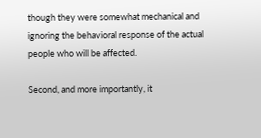though they were somewhat mechanical and ignoring the behavioral response of the actual people who will be affected.

Second, and more importantly, it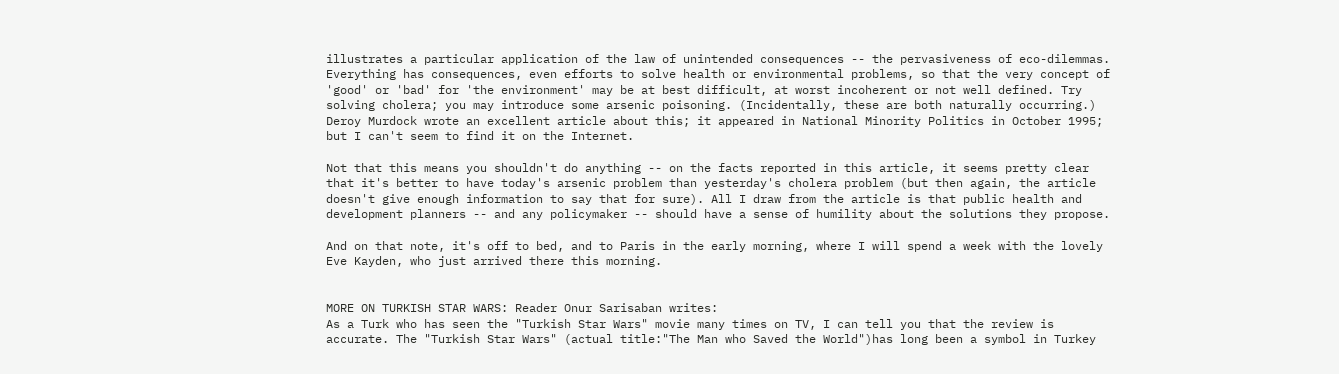illustrates a particular application of the law of unintended consequences -- the pervasiveness of eco-dilemmas. Everything has consequences, even efforts to solve health or environmental problems, so that the very concept of 'good' or 'bad' for 'the environment' may be at best difficult, at worst incoherent or not well defined. Try solving cholera; you may introduce some arsenic poisoning. (Incidentally, these are both naturally occurring.) Deroy Murdock wrote an excellent article about this; it appeared in National Minority Politics in October 1995; but I can't seem to find it on the Internet.

Not that this means you shouldn't do anything -- on the facts reported in this article, it seems pretty clear that it's better to have today's arsenic problem than yesterday's cholera problem (but then again, the article doesn't give enough information to say that for sure). All I draw from the article is that public health and development planners -- and any policymaker -- should have a sense of humility about the solutions they propose.

And on that note, it's off to bed, and to Paris in the early morning, where I will spend a week with the lovely Eve Kayden, who just arrived there this morning.


MORE ON TURKISH STAR WARS: Reader Onur Sarisaban writes:
As a Turk who has seen the "Turkish Star Wars" movie many times on TV, I can tell you that the review is accurate. The "Turkish Star Wars" (actual title:"The Man who Saved the World")has long been a symbol in Turkey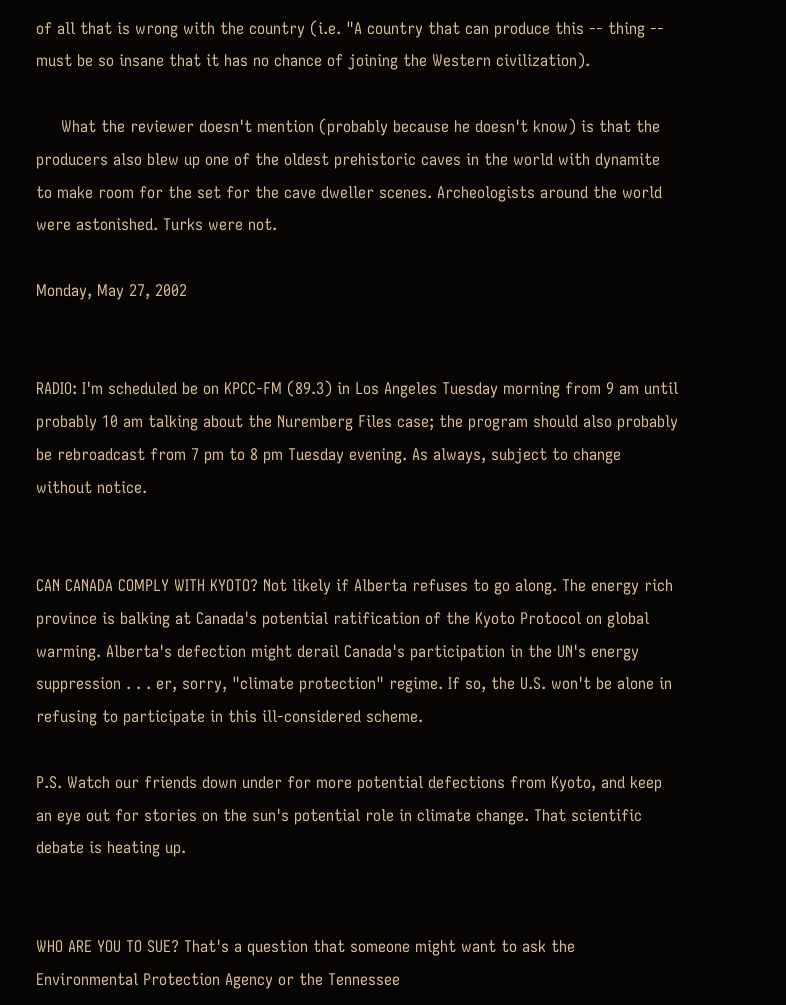of all that is wrong with the country (i.e. "A country that can produce this -- thing -- must be so insane that it has no chance of joining the Western civilization).

     What the reviewer doesn't mention (probably because he doesn't know) is that the producers also blew up one of the oldest prehistoric caves in the world with dynamite to make room for the set for the cave dweller scenes. Archeologists around the world were astonished. Turks were not.

Monday, May 27, 2002


RADIO: I'm scheduled be on KPCC-FM (89.3) in Los Angeles Tuesday morning from 9 am until probably 10 am talking about the Nuremberg Files case; the program should also probably be rebroadcast from 7 pm to 8 pm Tuesday evening. As always, subject to change without notice.


CAN CANADA COMPLY WITH KYOTO? Not likely if Alberta refuses to go along. The energy rich province is balking at Canada's potential ratification of the Kyoto Protocol on global warming. Alberta's defection might derail Canada's participation in the UN's energy suppression . . . er, sorry, "climate protection" regime. If so, the U.S. won't be alone in refusing to participate in this ill-considered scheme.

P.S. Watch our friends down under for more potential defections from Kyoto, and keep an eye out for stories on the sun's potential role in climate change. That scientific debate is heating up.


WHO ARE YOU TO SUE? That's a question that someone might want to ask the Environmental Protection Agency or the Tennessee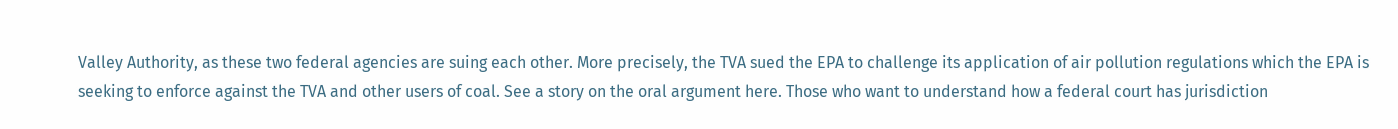Valley Authority, as these two federal agencies are suing each other. More precisely, the TVA sued the EPA to challenge its application of air pollution regulations which the EPA is seeking to enforce against the TVA and other users of coal. See a story on the oral argument here. Those who want to understand how a federal court has jurisdiction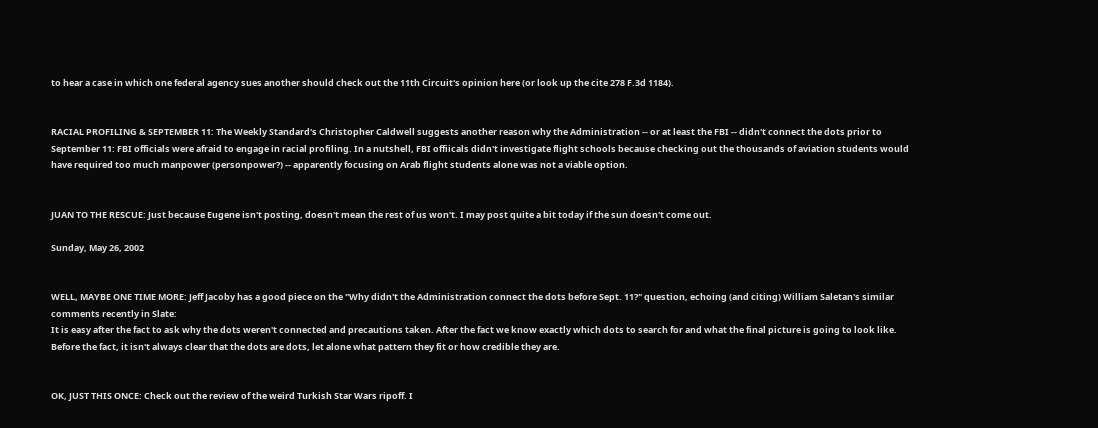to hear a case in which one federal agency sues another should check out the 11th Circuit's opinion here (or look up the cite 278 F.3d 1184).


RACIAL PROFILING & SEPTEMBER 11: The Weekly Standard's Christopher Caldwell suggests another reason why the Administration -- or at least the FBI -- didn't connect the dots prior to September 11: FBI officials were afraid to engage in racial profiling. In a nutshell, FBI offiicals didn't investigate flight schools because checking out the thousands of aviation students would have required too much manpower (personpower?) -- apparently focusing on Arab flight students alone was not a viable option.


JUAN TO THE RESCUE: Just because Eugene isn't posting, doesn't mean the rest of us won't. I may post quite a bit today if the sun doesn't come out.

Sunday, May 26, 2002


WELL, MAYBE ONE TIME MORE: Jeff Jacoby has a good piece on the "Why didn't the Administration connect the dots before Sept. 11?" question, echoing (and citing) William Saletan's similar comments recently in Slate:
It is easy after the fact to ask why the dots weren't connected and precautions taken. After the fact we know exactly which dots to search for and what the final picture is going to look like. Before the fact, it isn't always clear that the dots are dots, let alone what pattern they fit or how credible they are.


OK, JUST THIS ONCE: Check out the review of the weird Turkish Star Wars ripoff. I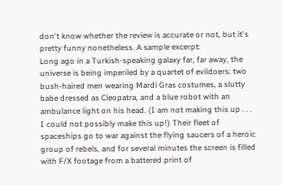don't know whether the review is accurate or not, but it's pretty funny nonetheless. A sample excerpt:
Long ago in a Turkish-speaking galaxy far, far away, the universe is being imperiled by a quartet of evildoers: two bush-haired men wearing Mardi Gras costumes, a slutty babe dressed as Cleopatra, and a blue robot with an ambulance light on his head. (I am not making this up . . . I could not possibly make this up!) Their fleet of spaceships go to war against the flying saucers of a heroic group of rebels, and for several minutes the screen is filled with F/X footage from a battered print of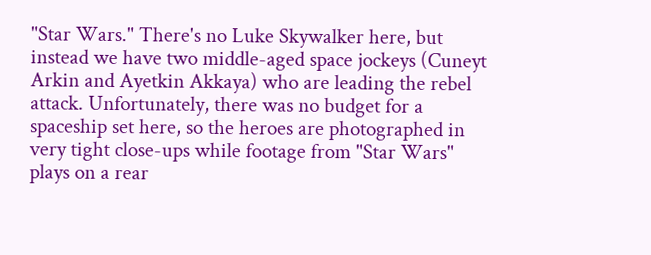"Star Wars." There's no Luke Skywalker here, but instead we have two middle-aged space jockeys (Cuneyt Arkin and Ayetkin Akkaya) who are leading the rebel attack. Unfortunately, there was no budget for a spaceship set here, so the heroes are photographed in very tight close-ups while footage from "Star Wars" plays on a rear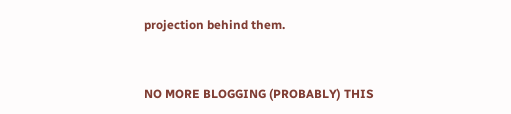projection behind them.


NO MORE BLOGGING (PROBABLY) THIS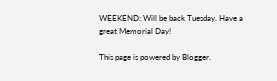WEEKEND: Will be back Tuesday. Have a great Memorial Day!

This page is powered by Blogger.